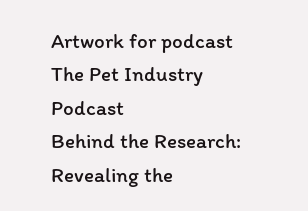Artwork for podcast The Pet Industry Podcast
Behind the Research: Revealing the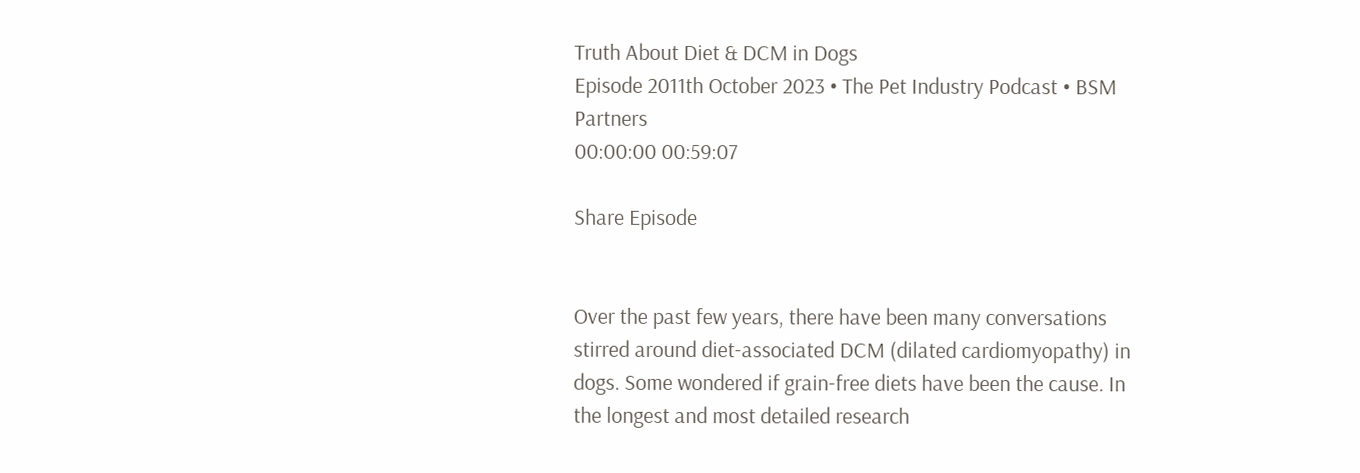Truth About Diet & DCM in Dogs
Episode 2011th October 2023 • The Pet Industry Podcast • BSM Partners
00:00:00 00:59:07

Share Episode


Over the past few years, there have been many conversations stirred around diet-associated DCM (dilated cardiomyopathy) in dogs. Some wondered if grain-free diets have been the cause. In the longest and most detailed research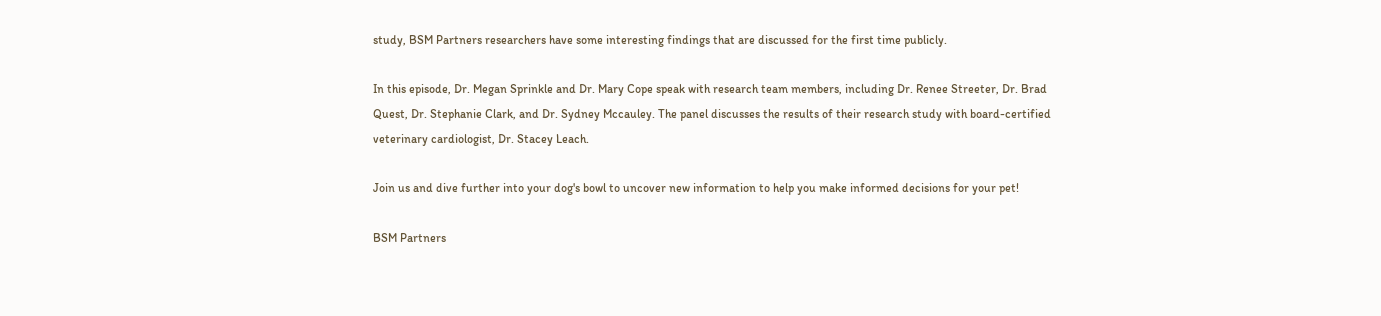study, BSM Partners researchers have some interesting findings that are discussed for the first time publicly.

In this episode, Dr. Megan Sprinkle and Dr. Mary Cope speak with research team members, including Dr. Renee Streeter, Dr. Brad Quest, Dr. Stephanie Clark, and Dr. Sydney Mccauley. The panel discusses the results of their research study with board-certified veterinary cardiologist, Dr. Stacey Leach.

Join us and dive further into your dog's bowl to uncover new information to help you make informed decisions for your pet!

BSM Partners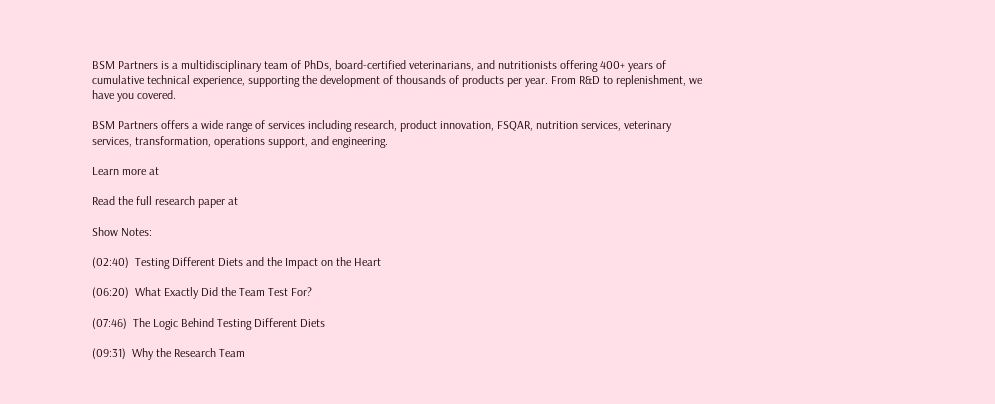BSM Partners is a multidisciplinary team of PhDs, board-certified veterinarians, and nutritionists offering 400+ years of cumulative technical experience, supporting the development of thousands of products per year. From R&D to replenishment, we have you covered.

BSM Partners offers a wide range of services including research, product innovation, FSQAR, nutrition services, veterinary services, transformation, operations support, and engineering.

Learn more at

Read the full research paper at

Show Notes:

(02:40)  Testing Different Diets and the Impact on the Heart

(06:20)  What Exactly Did the Team Test For?

(07:46)  The Logic Behind Testing Different Diets

(09:31)  Why the Research Team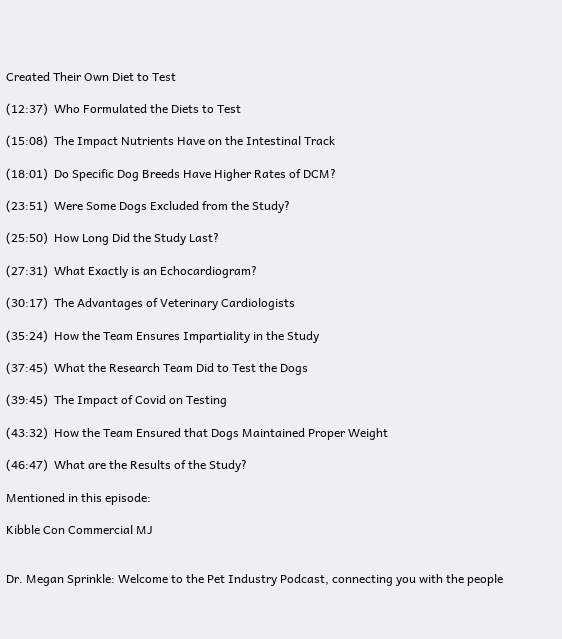Created Their Own Diet to Test

(12:37)  Who Formulated the Diets to Test

(15:08)  The Impact Nutrients Have on the Intestinal Track

(18:01)  Do Specific Dog Breeds Have Higher Rates of DCM?

(23:51)  Were Some Dogs Excluded from the Study?

(25:50)  How Long Did the Study Last?

(27:31)  What Exactly is an Echocardiogram?

(30:17)  The Advantages of Veterinary Cardiologists

(35:24)  How the Team Ensures Impartiality in the Study

(37:45)  What the Research Team Did to Test the Dogs

(39:45)  The Impact of Covid on Testing

(43:32)  How the Team Ensured that Dogs Maintained Proper Weight

(46:47)  What are the Results of the Study?

Mentioned in this episode:

Kibble Con Commercial MJ


Dr. Megan Sprinkle: Welcome to the Pet Industry Podcast, connecting you with the people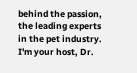behind the passion, the leading experts in the pet industry. I'm your host, Dr.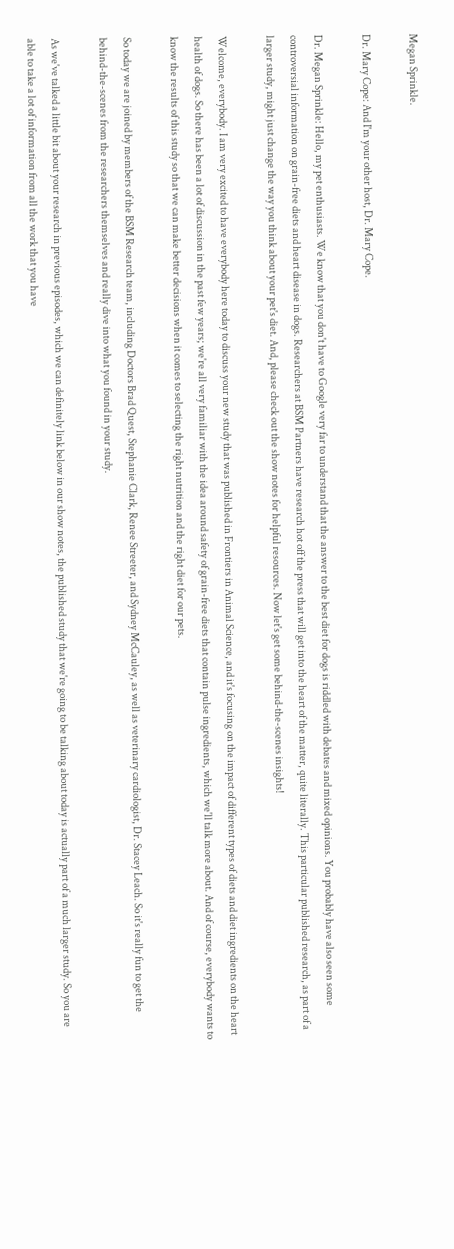Megan Sprinkle.

Dr. Mary Cope: And I'm your other host, Dr. Mary Cope.

Dr. Megan Sprinkle: Hello, my pet enthusiasts. We know that you don't have to Google very far to understand that the answer to the best diet for dogs is riddled with debates and mixed opinions. You probably have also seen some controversial information on grain-free diets and heart disease in dogs. Researchers at BSM Partners have research hot off the press that will get into the heart of the matter, quite literally. This particular published research, as part of a larger study, might just change the way you think about your pet's diet. And, please check out the show notes for helpful resources. Now let's get some behind-the-scenes insights!

Welcome, everybody. I am very excited to have everybody here today to discuss your new study that was published in Frontiers in Animal Science, and it's focusing on the impact of different types of diets and diet ingredients on the heart health of dogs. So there has been a lot of discussion in the past few years; we're all very familiar with the idea around safety of grain-free diets that contain pulse ingredients, which we'll talk more about. And of course, everybody wants to know the results of this study so that we can make better decisions when it comes to selecting the right nutrition and the right diet for our pets.

So today we are joined by members of the BSM Research team, including Doctors Brad Quest, Stephanie Clark, Renee Streeter, and Sydney McCauley, as well as veterinary cardiologist, Dr. Stacey Leach. So it's really fun to get the behind-the-scenes from the researchers themselves and really dive into what you found in your study.

As we've talked a little bit about your research in previous episodes, which we can definitely link below in our show notes, the published study that we're going to be talking about today is actually part of a much larger study. So you are able to take a lot of information from all the work that you have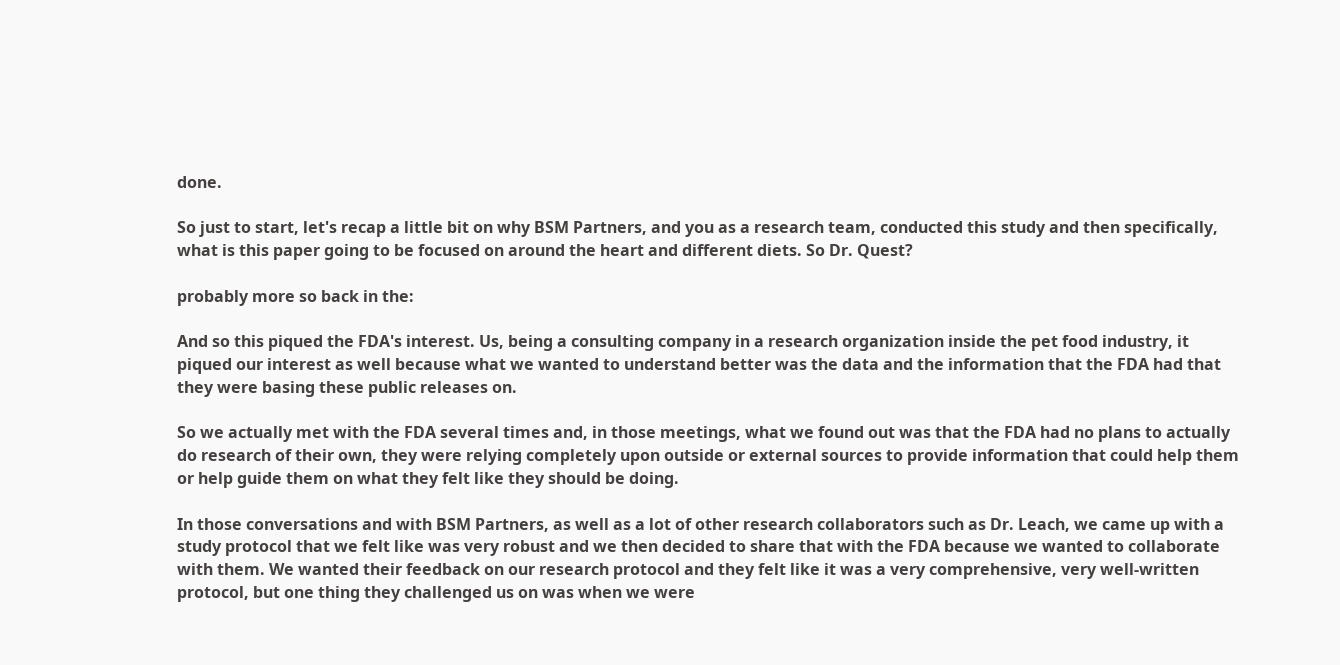done.

So just to start, let's recap a little bit on why BSM Partners, and you as a research team, conducted this study and then specifically, what is this paper going to be focused on around the heart and different diets. So Dr. Quest?

probably more so back in the:

And so this piqued the FDA's interest. Us, being a consulting company in a research organization inside the pet food industry, it piqued our interest as well because what we wanted to understand better was the data and the information that the FDA had that they were basing these public releases on.

So we actually met with the FDA several times and, in those meetings, what we found out was that the FDA had no plans to actually do research of their own, they were relying completely upon outside or external sources to provide information that could help them or help guide them on what they felt like they should be doing.

In those conversations and with BSM Partners, as well as a lot of other research collaborators such as Dr. Leach, we came up with a study protocol that we felt like was very robust and we then decided to share that with the FDA because we wanted to collaborate with them. We wanted their feedback on our research protocol and they felt like it was a very comprehensive, very well-written protocol, but one thing they challenged us on was when we were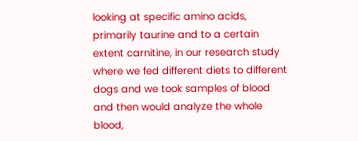looking at specific amino acids, primarily taurine and to a certain extent carnitine, in our research study where we fed different diets to different dogs and we took samples of blood and then would analyze the whole blood,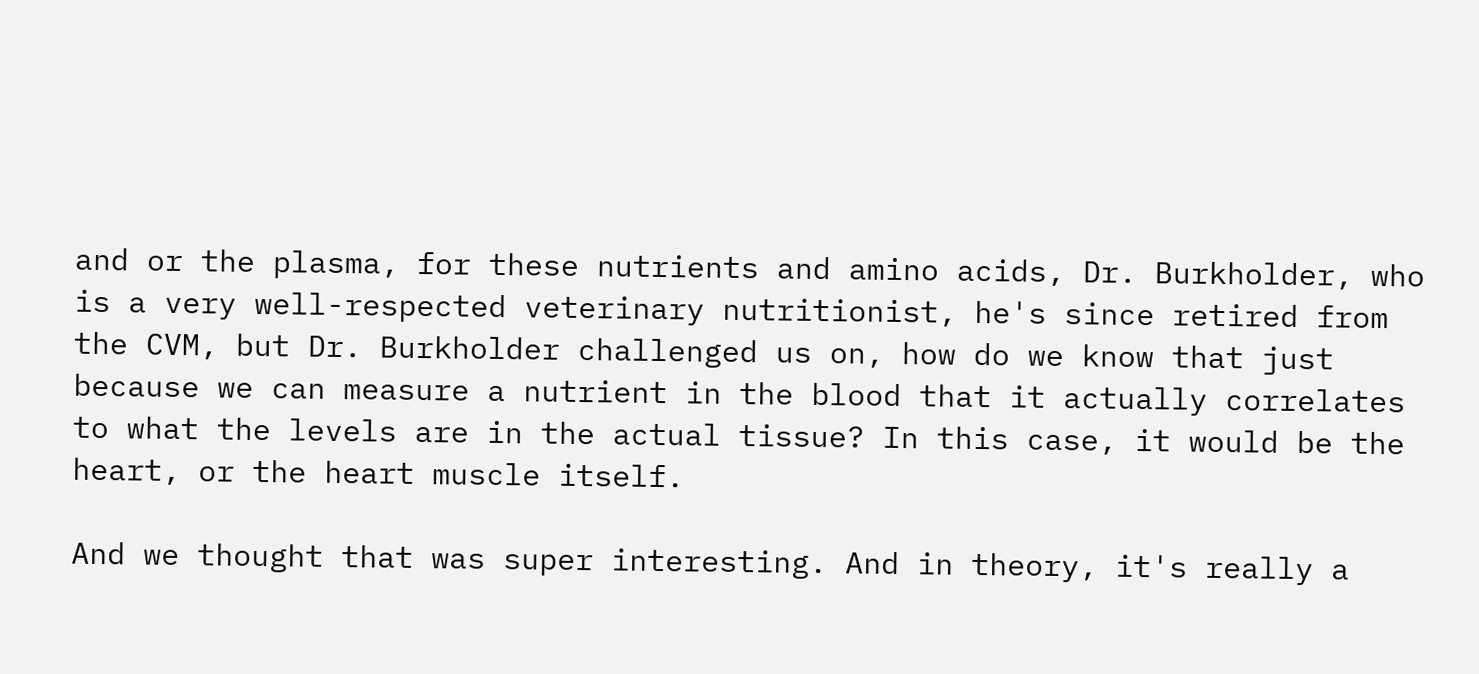and or the plasma, for these nutrients and amino acids, Dr. Burkholder, who is a very well-respected veterinary nutritionist, he's since retired from the CVM, but Dr. Burkholder challenged us on, how do we know that just because we can measure a nutrient in the blood that it actually correlates to what the levels are in the actual tissue? In this case, it would be the heart, or the heart muscle itself.

And we thought that was super interesting. And in theory, it's really a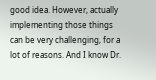good idea. However, actually implementing those things can be very challenging, for a lot of reasons. And I know Dr.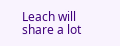Leach will share a lot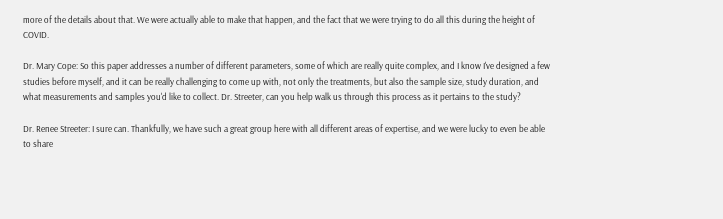more of the details about that. We were actually able to make that happen, and the fact that we were trying to do all this during the height of COVID.

Dr. Mary Cope: So this paper addresses a number of different parameters, some of which are really quite complex, and I know I've designed a few studies before myself, and it can be really challenging to come up with, not only the treatments, but also the sample size, study duration, and what measurements and samples you'd like to collect. Dr. Streeter, can you help walk us through this process as it pertains to the study?

Dr. Renee Streeter: I sure can. Thankfully, we have such a great group here with all different areas of expertise, and we were lucky to even be able to share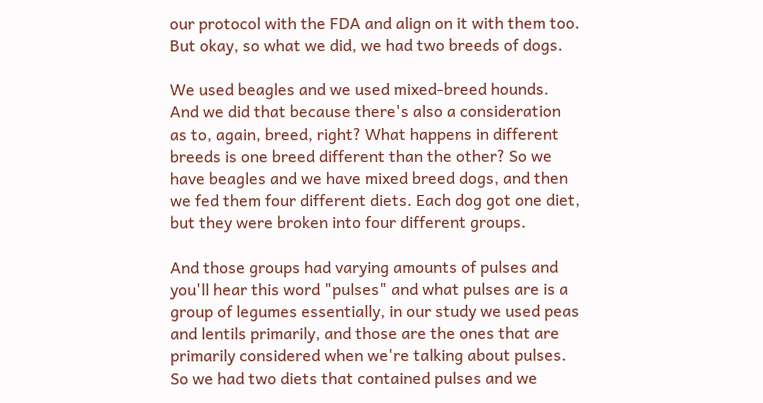our protocol with the FDA and align on it with them too. But okay, so what we did, we had two breeds of dogs.

We used beagles and we used mixed-breed hounds. And we did that because there's also a consideration as to, again, breed, right? What happens in different breeds is one breed different than the other? So we have beagles and we have mixed breed dogs, and then we fed them four different diets. Each dog got one diet, but they were broken into four different groups.

And those groups had varying amounts of pulses and you'll hear this word "pulses" and what pulses are is a group of legumes essentially, in our study we used peas and lentils primarily, and those are the ones that are primarily considered when we're talking about pulses. So we had two diets that contained pulses and we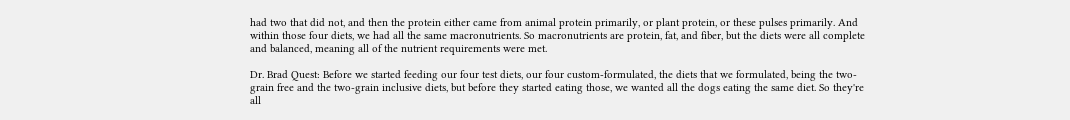had two that did not, and then the protein either came from animal protein primarily, or plant protein, or these pulses primarily. And within those four diets, we had all the same macronutrients. So macronutrients are protein, fat, and fiber, but the diets were all complete and balanced, meaning all of the nutrient requirements were met.

Dr. Brad Quest: Before we started feeding our four test diets, our four custom-formulated, the diets that we formulated, being the two-grain free and the two-grain inclusive diets, but before they started eating those, we wanted all the dogs eating the same diet. So they're all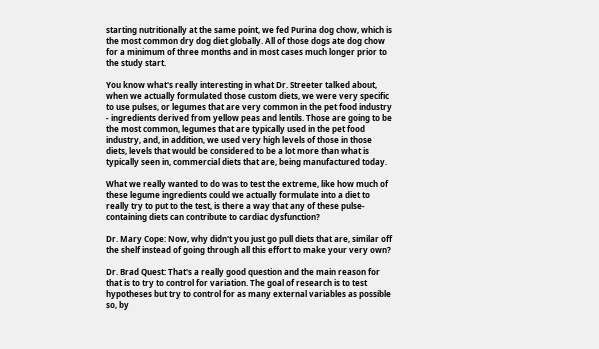starting nutritionally at the same point, we fed Purina dog chow, which is the most common dry dog diet globally. All of those dogs ate dog chow for a minimum of three months and in most cases much longer prior to the study start.

You know what's really interesting in what Dr. Streeter talked about, when we actually formulated those custom diets, we were very specific to use pulses, or legumes that are very common in the pet food industry - ingredients derived from yellow peas and lentils. Those are going to be the most common, legumes that are typically used in the pet food industry, and, in addition, we used very high levels of those in those diets, levels that would be considered to be a lot more than what is typically seen in, commercial diets that are, being manufactured today.

What we really wanted to do was to test the extreme, like how much of these legume ingredients could we actually formulate into a diet to really try to put to the test, is there a way that any of these pulse-containing diets can contribute to cardiac dysfunction?

Dr. Mary Cope: Now, why didn't you just go pull diets that are, similar off the shelf instead of going through all this effort to make your very own?

Dr. Brad Quest: That's a really good question and the main reason for that is to try to control for variation. The goal of research is to test hypotheses but try to control for as many external variables as possible so, by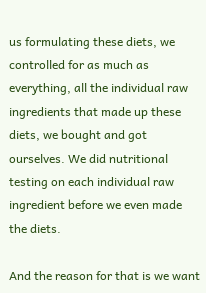us formulating these diets, we controlled for as much as everything, all the individual raw ingredients that made up these diets, we bought and got ourselves. We did nutritional testing on each individual raw ingredient before we even made the diets.

And the reason for that is we want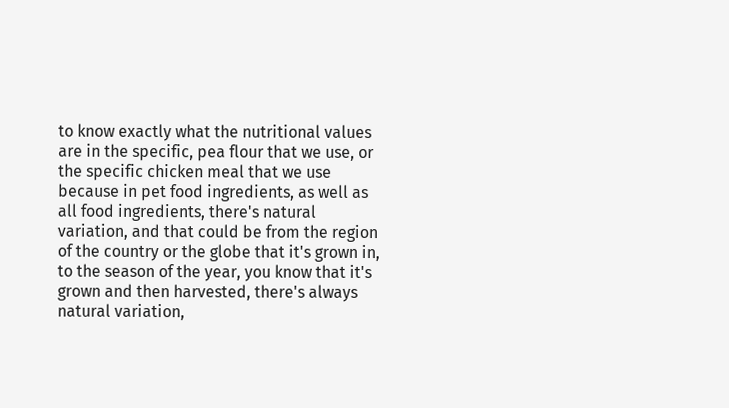to know exactly what the nutritional values are in the specific, pea flour that we use, or the specific chicken meal that we use because in pet food ingredients, as well as all food ingredients, there's natural variation, and that could be from the region of the country or the globe that it's grown in, to the season of the year, you know that it's grown and then harvested, there's always natural variation,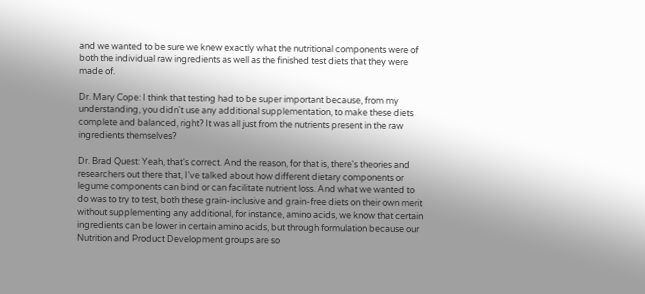and we wanted to be sure we knew exactly what the nutritional components were of both the individual raw ingredients as well as the finished test diets that they were made of.

Dr. Mary Cope: I think that testing had to be super important because, from my understanding, you didn't use any additional supplementation, to make these diets complete and balanced, right? It was all just from the nutrients present in the raw ingredients themselves?

Dr. Brad Quest: Yeah, that's correct. And the reason, for that is, there's theories and researchers out there that, I've talked about how different dietary components or legume components can bind or can facilitate nutrient loss. And what we wanted to do was to try to test, both these grain-inclusive and grain-free diets on their own merit without supplementing any additional, for instance, amino acids, we know that certain ingredients can be lower in certain amino acids, but through formulation because our Nutrition and Product Development groups are so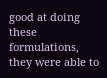good at doing these formulations, they were able to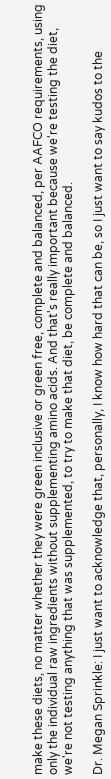make these diets, no matter whether they were green inclusive or green free, complete and balanced, per AAFCO requirements, using only the individual raw ingredients without supplementing amino acids. And that's really important because we're testing the diet, we're not testing anything that was supplemented, to try to make that diet, be complete and balanced.

Dr. Megan Sprinkle: I just want to acknowledge that, personally, I know how hard that can be, so I just want to say kudos to the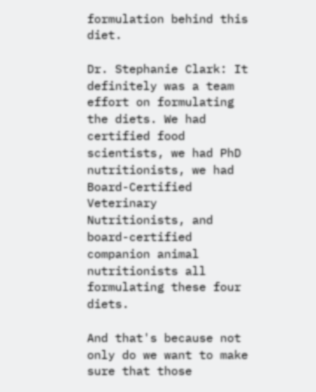formulation behind this diet.

Dr. Stephanie Clark: It definitely was a team effort on formulating the diets. We had certified food scientists, we had PhD nutritionists, we had Board-Certified Veterinary Nutritionists, and board-certified companion animal nutritionists all formulating these four diets.

And that's because not only do we want to make sure that those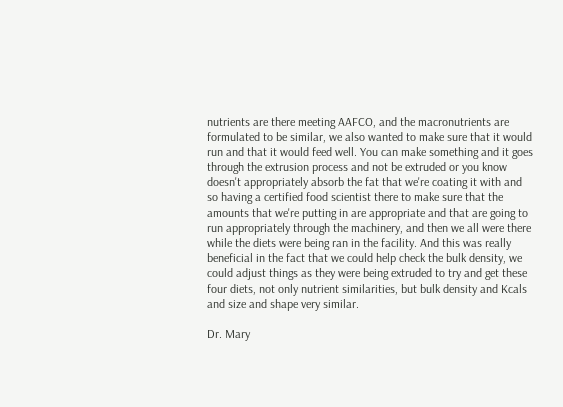nutrients are there meeting AAFCO, and the macronutrients are formulated to be similar, we also wanted to make sure that it would run and that it would feed well. You can make something and it goes through the extrusion process and not be extruded or you know doesn't appropriately absorb the fat that we're coating it with and so having a certified food scientist there to make sure that the amounts that we're putting in are appropriate and that are going to run appropriately through the machinery, and then we all were there while the diets were being ran in the facility. And this was really beneficial in the fact that we could help check the bulk density, we could adjust things as they were being extruded to try and get these four diets, not only nutrient similarities, but bulk density and Kcals and size and shape very similar.

Dr. Mary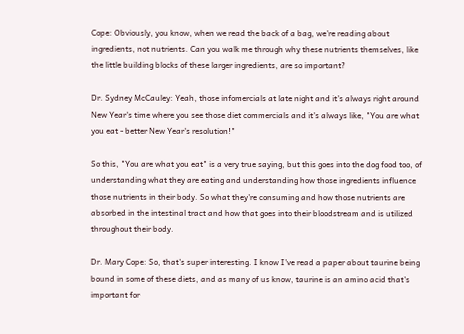Cope: Obviously, you know, when we read the back of a bag, we're reading about ingredients, not nutrients. Can you walk me through why these nutrients themselves, like the little building blocks of these larger ingredients, are so important?

Dr. Sydney McCauley: Yeah, those infomercials at late night and it's always right around New Year's time where you see those diet commercials and it's always like, "You are what you eat - better New Year's resolution!"

So this, "You are what you eat" is a very true saying, but this goes into the dog food too, of understanding what they are eating and understanding how those ingredients influence those nutrients in their body. So what they're consuming and how those nutrients are absorbed in the intestinal tract and how that goes into their bloodstream and is utilized throughout their body.

Dr. Mary Cope: So, that's super interesting. I know I've read a paper about taurine being bound in some of these diets, and as many of us know, taurine is an amino acid that's important for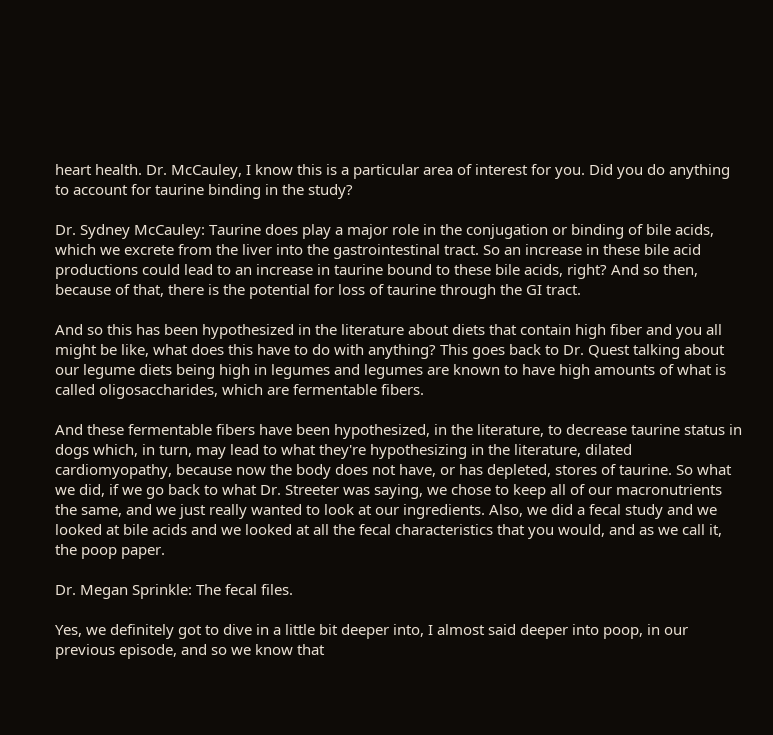heart health. Dr. McCauley, I know this is a particular area of interest for you. Did you do anything to account for taurine binding in the study?

Dr. Sydney McCauley: Taurine does play a major role in the conjugation or binding of bile acids, which we excrete from the liver into the gastrointestinal tract. So an increase in these bile acid productions could lead to an increase in taurine bound to these bile acids, right? And so then, because of that, there is the potential for loss of taurine through the GI tract.

And so this has been hypothesized in the literature about diets that contain high fiber and you all might be like, what does this have to do with anything? This goes back to Dr. Quest talking about our legume diets being high in legumes and legumes are known to have high amounts of what is called oligosaccharides, which are fermentable fibers.

And these fermentable fibers have been hypothesized, in the literature, to decrease taurine status in dogs which, in turn, may lead to what they're hypothesizing in the literature, dilated cardiomyopathy, because now the body does not have, or has depleted, stores of taurine. So what we did, if we go back to what Dr. Streeter was saying, we chose to keep all of our macronutrients the same, and we just really wanted to look at our ingredients. Also, we did a fecal study and we looked at bile acids and we looked at all the fecal characteristics that you would, and as we call it, the poop paper.

Dr. Megan Sprinkle: The fecal files.

Yes, we definitely got to dive in a little bit deeper into, I almost said deeper into poop, in our previous episode, and so we know that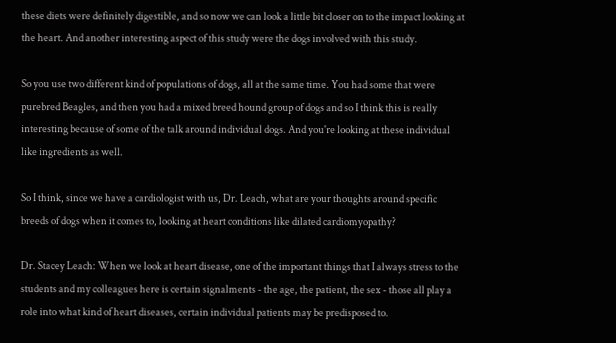these diets were definitely digestible, and so now we can look a little bit closer on to the impact looking at the heart. And another interesting aspect of this study were the dogs involved with this study.

So you use two different kind of populations of dogs, all at the same time. You had some that were purebred Beagles, and then you had a mixed breed hound group of dogs and so I think this is really interesting because of some of the talk around individual dogs. And you're looking at these individual like ingredients as well.

So I think, since we have a cardiologist with us, Dr. Leach, what are your thoughts around specific breeds of dogs when it comes to, looking at heart conditions like dilated cardiomyopathy?

Dr. Stacey Leach: When we look at heart disease, one of the important things that I always stress to the students and my colleagues here is certain signalments - the age, the patient, the sex - those all play a role into what kind of heart diseases, certain individual patients may be predisposed to.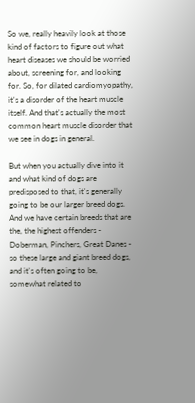So we, really heavily look at those kind of factors to figure out what heart diseases we should be worried about, screening for, and looking for. So, for dilated cardiomyopathy, it's a disorder of the heart muscle itself. And that's actually the most common heart muscle disorder that we see in dogs in general.

But when you actually dive into it and what kind of dogs are predisposed to that, it's generally going to be our larger breed dogs. And we have certain breeds that are the, the highest offenders - Doberman, Pinchers, Great Danes - so these large and giant breed dogs, and it's often going to be, somewhat related to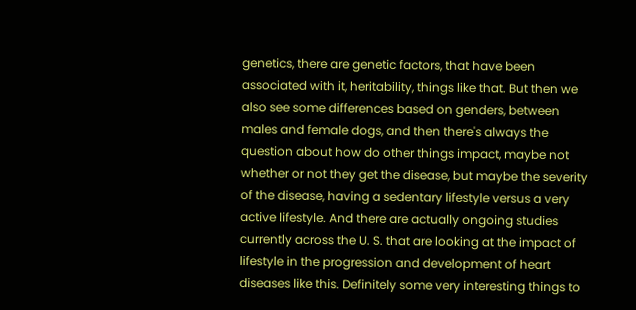genetics, there are genetic factors, that have been associated with it, heritability, things like that. But then we also see some differences based on genders, between males and female dogs, and then there's always the question about how do other things impact, maybe not whether or not they get the disease, but maybe the severity of the disease, having a sedentary lifestyle versus a very active lifestyle. And there are actually ongoing studies currently across the U. S. that are looking at the impact of lifestyle in the progression and development of heart diseases like this. Definitely some very interesting things to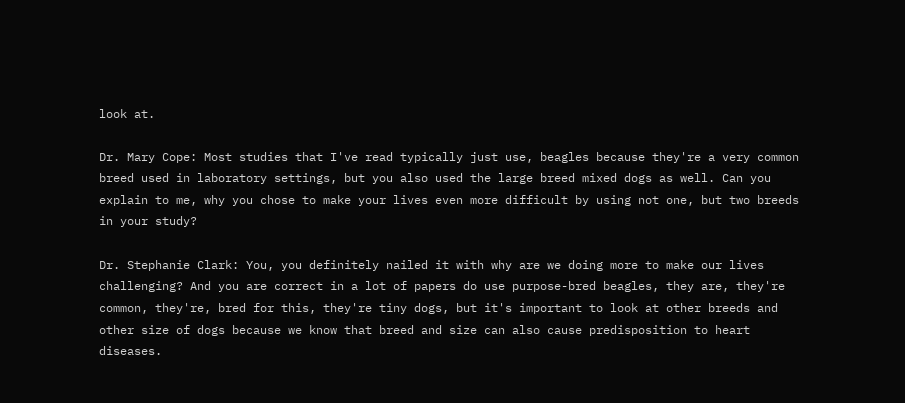look at.

Dr. Mary Cope: Most studies that I've read typically just use, beagles because they're a very common breed used in laboratory settings, but you also used the large breed mixed dogs as well. Can you explain to me, why you chose to make your lives even more difficult by using not one, but two breeds in your study?

Dr. Stephanie Clark: You, you definitely nailed it with why are we doing more to make our lives challenging? And you are correct in a lot of papers do use purpose-bred beagles, they are, they're common, they're, bred for this, they're tiny dogs, but it's important to look at other breeds and other size of dogs because we know that breed and size can also cause predisposition to heart diseases.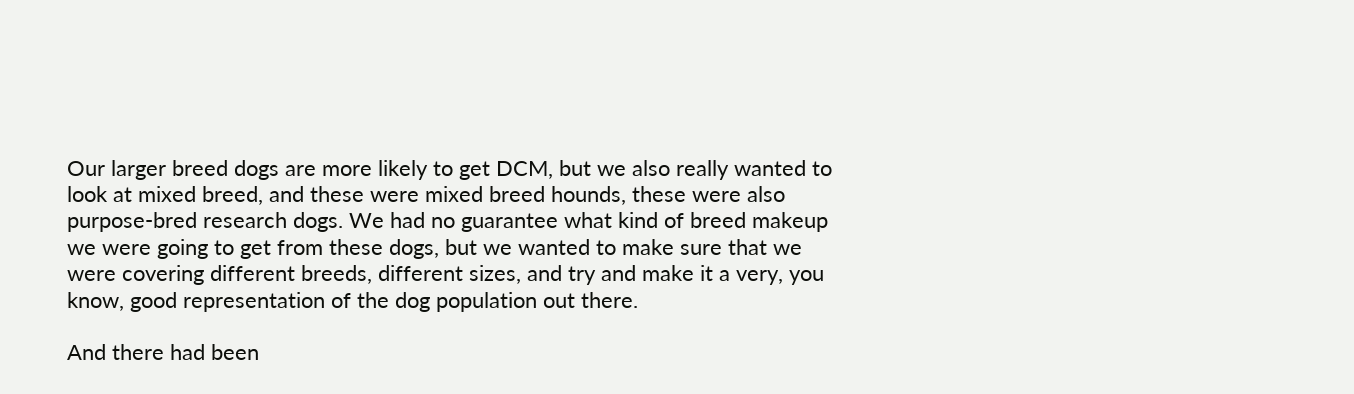Our larger breed dogs are more likely to get DCM, but we also really wanted to look at mixed breed, and these were mixed breed hounds, these were also purpose-bred research dogs. We had no guarantee what kind of breed makeup we were going to get from these dogs, but we wanted to make sure that we were covering different breeds, different sizes, and try and make it a very, you know, good representation of the dog population out there.

And there had been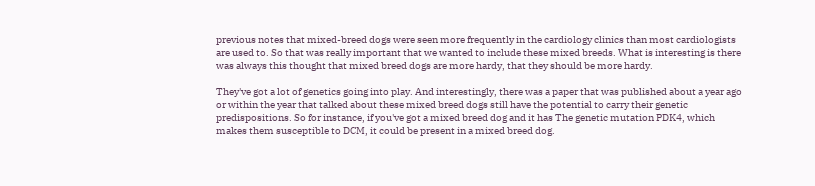previous notes that mixed-breed dogs were seen more frequently in the cardiology clinics than most cardiologists are used to. So that was really important that we wanted to include these mixed breeds. What is interesting is there was always this thought that mixed breed dogs are more hardy, that they should be more hardy.

They've got a lot of genetics going into play. And interestingly, there was a paper that was published about a year ago or within the year that talked about these mixed breed dogs still have the potential to carry their genetic predispositions. So for instance, if you've got a mixed breed dog and it has The genetic mutation PDK4, which makes them susceptible to DCM, it could be present in a mixed breed dog.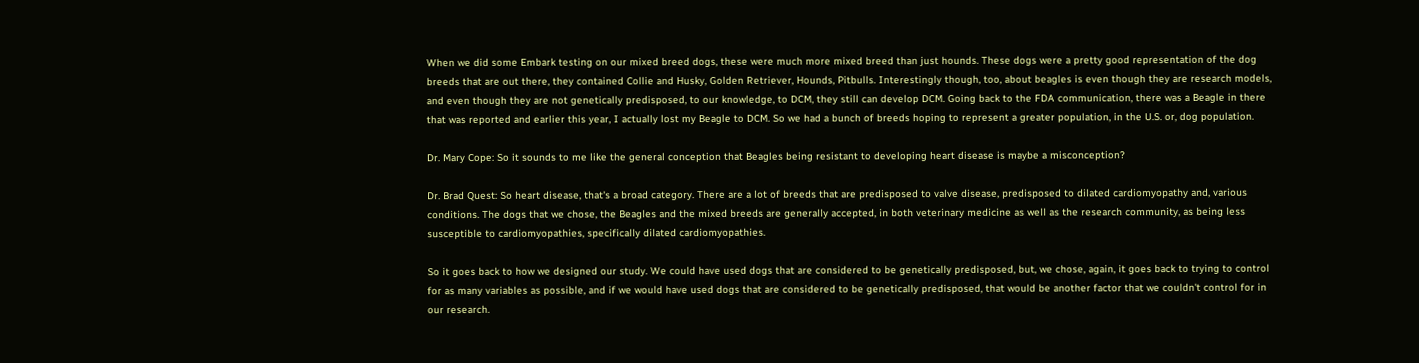When we did some Embark testing on our mixed breed dogs, these were much more mixed breed than just hounds. These dogs were a pretty good representation of the dog breeds that are out there, they contained Collie and Husky, Golden Retriever, Hounds, Pitbulls. Interestingly though, too, about beagles is even though they are research models, and even though they are not genetically predisposed, to our knowledge, to DCM, they still can develop DCM. Going back to the FDA communication, there was a Beagle in there that was reported and earlier this year, I actually lost my Beagle to DCM. So we had a bunch of breeds hoping to represent a greater population, in the U.S. or, dog population.

Dr. Mary Cope: So it sounds to me like the general conception that Beagles being resistant to developing heart disease is maybe a misconception?

Dr. Brad Quest: So heart disease, that's a broad category. There are a lot of breeds that are predisposed to valve disease, predisposed to dilated cardiomyopathy and, various conditions. The dogs that we chose, the Beagles and the mixed breeds are generally accepted, in both veterinary medicine as well as the research community, as being less susceptible to cardiomyopathies, specifically dilated cardiomyopathies.

So it goes back to how we designed our study. We could have used dogs that are considered to be genetically predisposed, but, we chose, again, it goes back to trying to control for as many variables as possible, and if we would have used dogs that are considered to be genetically predisposed, that would be another factor that we couldn't control for in our research.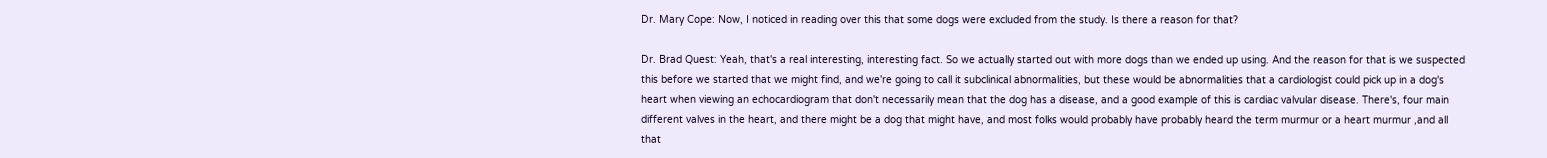Dr. Mary Cope: Now, I noticed in reading over this that some dogs were excluded from the study. Is there a reason for that?

Dr. Brad Quest: Yeah, that's a real interesting, interesting fact. So we actually started out with more dogs than we ended up using. And the reason for that is we suspected this before we started that we might find, and we're going to call it subclinical abnormalities, but these would be abnormalities that a cardiologist could pick up in a dog's heart when viewing an echocardiogram that don't necessarily mean that the dog has a disease, and a good example of this is cardiac valvular disease. There's, four main different valves in the heart, and there might be a dog that might have, and most folks would probably have probably heard the term murmur or a heart murmur ,and all that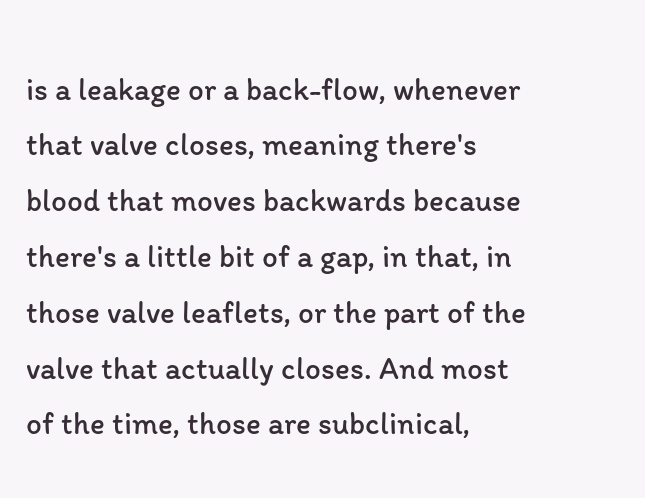is a leakage or a back-flow, whenever that valve closes, meaning there's blood that moves backwards because there's a little bit of a gap, in that, in those valve leaflets, or the part of the valve that actually closes. And most of the time, those are subclinical,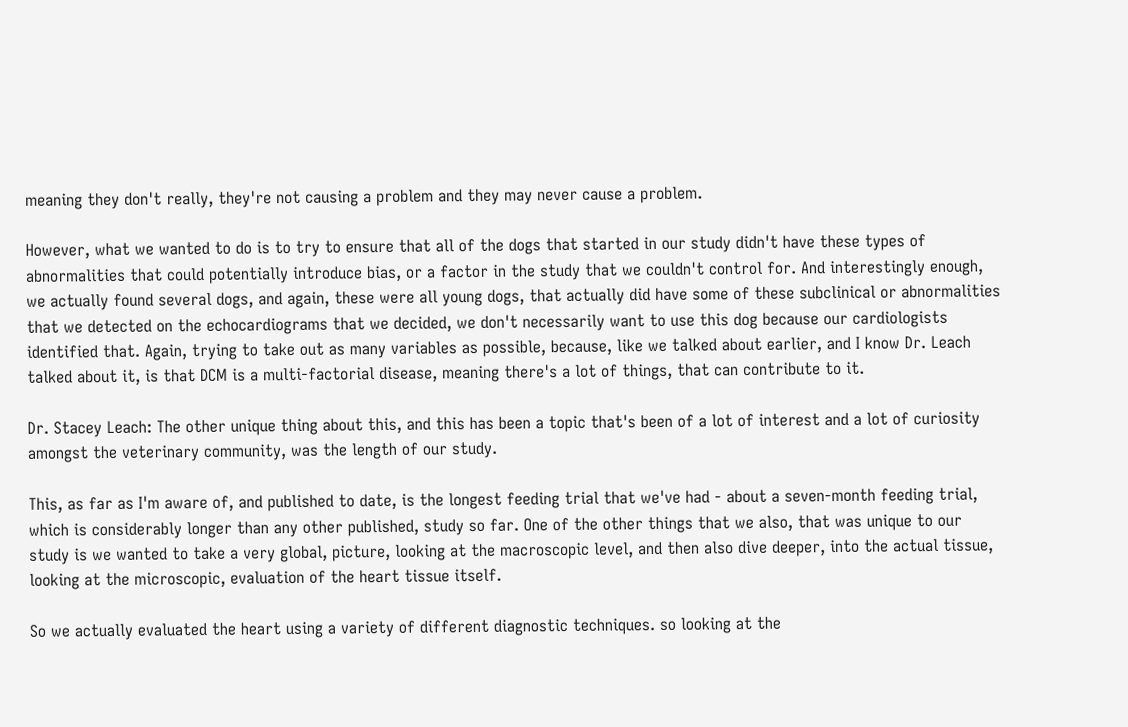meaning they don't really, they're not causing a problem and they may never cause a problem.

However, what we wanted to do is to try to ensure that all of the dogs that started in our study didn't have these types of abnormalities that could potentially introduce bias, or a factor in the study that we couldn't control for. And interestingly enough, we actually found several dogs, and again, these were all young dogs, that actually did have some of these subclinical or abnormalities that we detected on the echocardiograms that we decided, we don't necessarily want to use this dog because our cardiologists identified that. Again, trying to take out as many variables as possible, because, like we talked about earlier, and I know Dr. Leach talked about it, is that DCM is a multi-factorial disease, meaning there's a lot of things, that can contribute to it.

Dr. Stacey Leach: The other unique thing about this, and this has been a topic that's been of a lot of interest and a lot of curiosity amongst the veterinary community, was the length of our study.

This, as far as I'm aware of, and published to date, is the longest feeding trial that we've had - about a seven-month feeding trial, which is considerably longer than any other published, study so far. One of the other things that we also, that was unique to our study is we wanted to take a very global, picture, looking at the macroscopic level, and then also dive deeper, into the actual tissue, looking at the microscopic, evaluation of the heart tissue itself.

So we actually evaluated the heart using a variety of different diagnostic techniques. so looking at the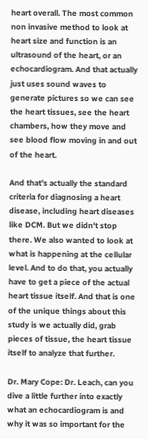heart overall. The most common non invasive method to look at heart size and function is an ultrasound of the heart, or an echocardiogram. And that actually just uses sound waves to generate pictures so we can see the heart tissues, see the heart chambers, how they move and see blood flow moving in and out of the heart.

And that's actually the standard criteria for diagnosing a heart disease, including heart diseases like DCM. But we didn't stop there. We also wanted to look at what is happening at the cellular level. And to do that, you actually have to get a piece of the actual heart tissue itself. And that is one of the unique things about this study is we actually did, grab pieces of tissue, the heart tissue itself to analyze that further.

Dr. Mary Cope: Dr. Leach, can you dive a little further into exactly what an echocardiogram is and why it was so important for the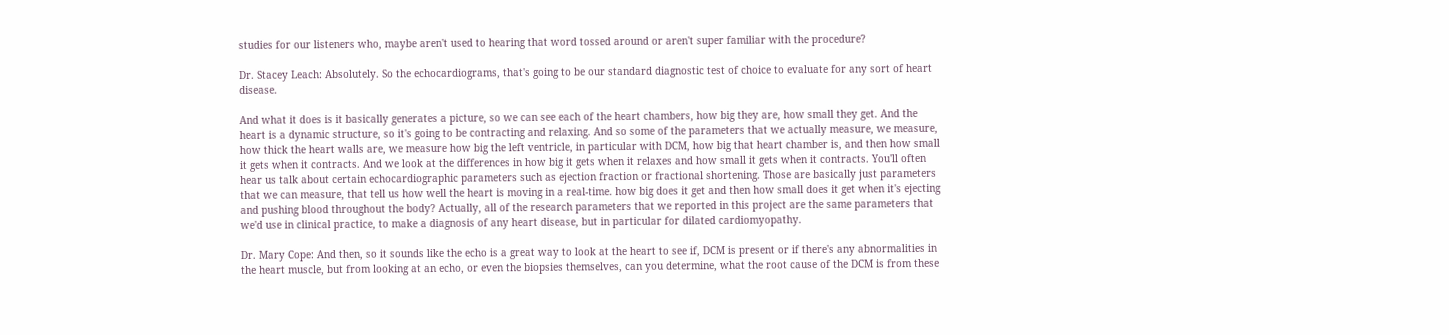studies for our listeners who, maybe aren't used to hearing that word tossed around or aren't super familiar with the procedure?

Dr. Stacey Leach: Absolutely. So the echocardiograms, that's going to be our standard diagnostic test of choice to evaluate for any sort of heart disease.

And what it does is it basically generates a picture, so we can see each of the heart chambers, how big they are, how small they get. And the heart is a dynamic structure, so it's going to be contracting and relaxing. And so some of the parameters that we actually measure, we measure, how thick the heart walls are, we measure how big the left ventricle, in particular with DCM, how big that heart chamber is, and then how small it gets when it contracts. And we look at the differences in how big it gets when it relaxes and how small it gets when it contracts. You'll often hear us talk about certain echocardiographic parameters such as ejection fraction or fractional shortening. Those are basically just parameters that we can measure, that tell us how well the heart is moving in a real-time. how big does it get and then how small does it get when it's ejecting and pushing blood throughout the body? Actually, all of the research parameters that we reported in this project are the same parameters that we'd use in clinical practice, to make a diagnosis of any heart disease, but in particular for dilated cardiomyopathy.

Dr. Mary Cope: And then, so it sounds like the echo is a great way to look at the heart to see if, DCM is present or if there's any abnormalities in the heart muscle, but from looking at an echo, or even the biopsies themselves, can you determine, what the root cause of the DCM is from these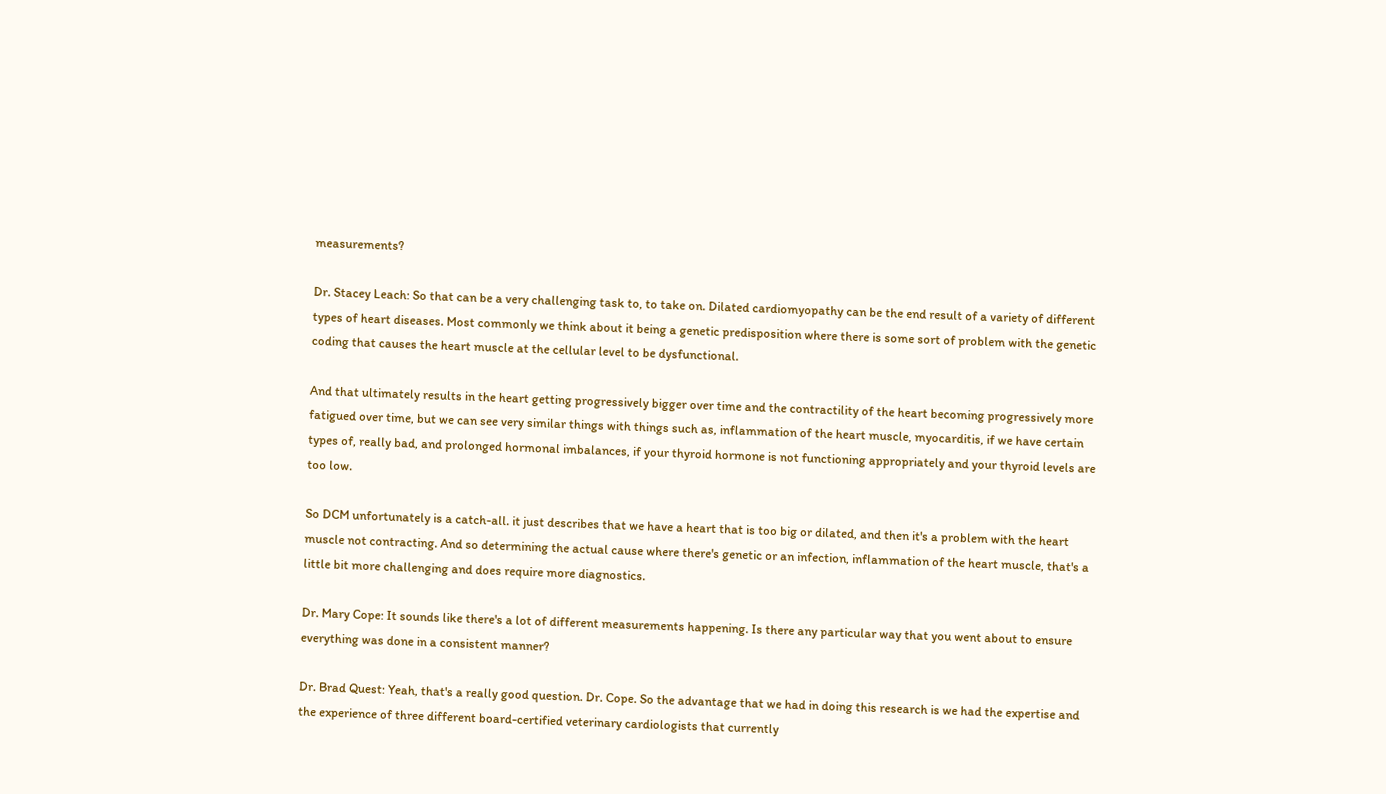measurements?

Dr. Stacey Leach: So that can be a very challenging task to, to take on. Dilated cardiomyopathy can be the end result of a variety of different types of heart diseases. Most commonly we think about it being a genetic predisposition where there is some sort of problem with the genetic coding that causes the heart muscle at the cellular level to be dysfunctional.

And that ultimately results in the heart getting progressively bigger over time and the contractility of the heart becoming progressively more fatigued over time, but we can see very similar things with things such as, inflammation of the heart muscle, myocarditis, if we have certain types of, really bad, and prolonged hormonal imbalances, if your thyroid hormone is not functioning appropriately and your thyroid levels are too low.

So DCM unfortunately is a catch-all. it just describes that we have a heart that is too big or dilated, and then it's a problem with the heart muscle not contracting. And so determining the actual cause where there's genetic or an infection, inflammation of the heart muscle, that's a little bit more challenging and does require more diagnostics.

Dr. Mary Cope: It sounds like there's a lot of different measurements happening. Is there any particular way that you went about to ensure everything was done in a consistent manner?

Dr. Brad Quest: Yeah, that's a really good question. Dr. Cope. So the advantage that we had in doing this research is we had the expertise and the experience of three different board-certified veterinary cardiologists that currently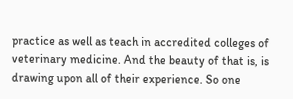practice as well as teach in accredited colleges of veterinary medicine. And the beauty of that is, is drawing upon all of their experience. So one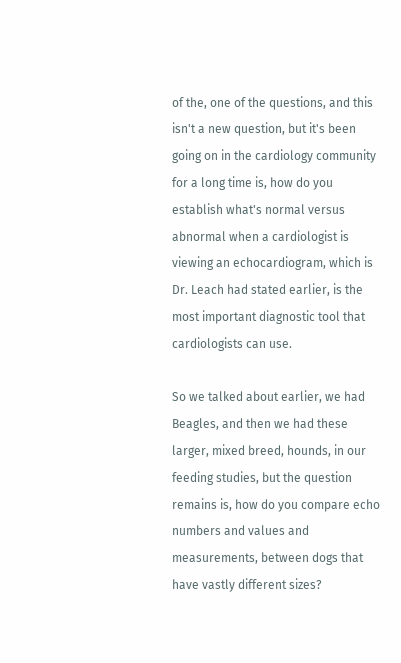of the, one of the questions, and this isn't a new question, but it's been going on in the cardiology community for a long time is, how do you establish what's normal versus abnormal when a cardiologist is viewing an echocardiogram, which is Dr. Leach had stated earlier, is the most important diagnostic tool that cardiologists can use.

So we talked about earlier, we had Beagles, and then we had these larger, mixed breed, hounds, in our feeding studies, but the question remains is, how do you compare echo numbers and values and measurements, between dogs that have vastly different sizes?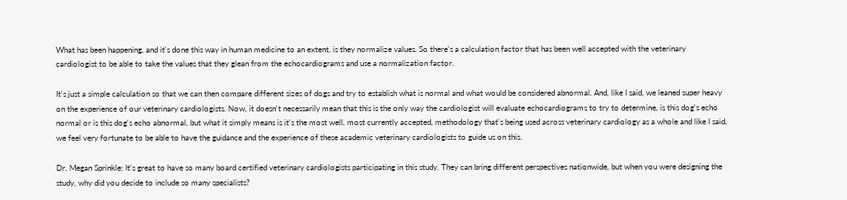What has been happening, and it's done this way in human medicine to an extent, is they normalize values. So there's a calculation factor that has been well accepted with the veterinary cardiologist to be able to take the values that they glean from the echocardiograms and use a normalization factor.

It's just a simple calculation so that we can then compare different sizes of dogs and try to establish what is normal and what would be considered abnormal. And, like I said, we leaned super heavy on the experience of our veterinary cardiologists. Now, it doesn't necessarily mean that this is the only way the cardiologist will evaluate echocardiograms to try to determine, is this dog's echo normal or is this dog's echo abnormal, but what it simply means is it's the most well, most currently accepted, methodology that's being used across veterinary cardiology as a whole and like I said, we feel very fortunate to be able to have the guidance and the experience of these academic veterinary cardiologists to guide us on this.

Dr. Megan Sprinkle: It's great to have so many board certified veterinary cardiologists participating in this study. They can bring different perspectives nationwide, but when you were designing the study, why did you decide to include so many specialists?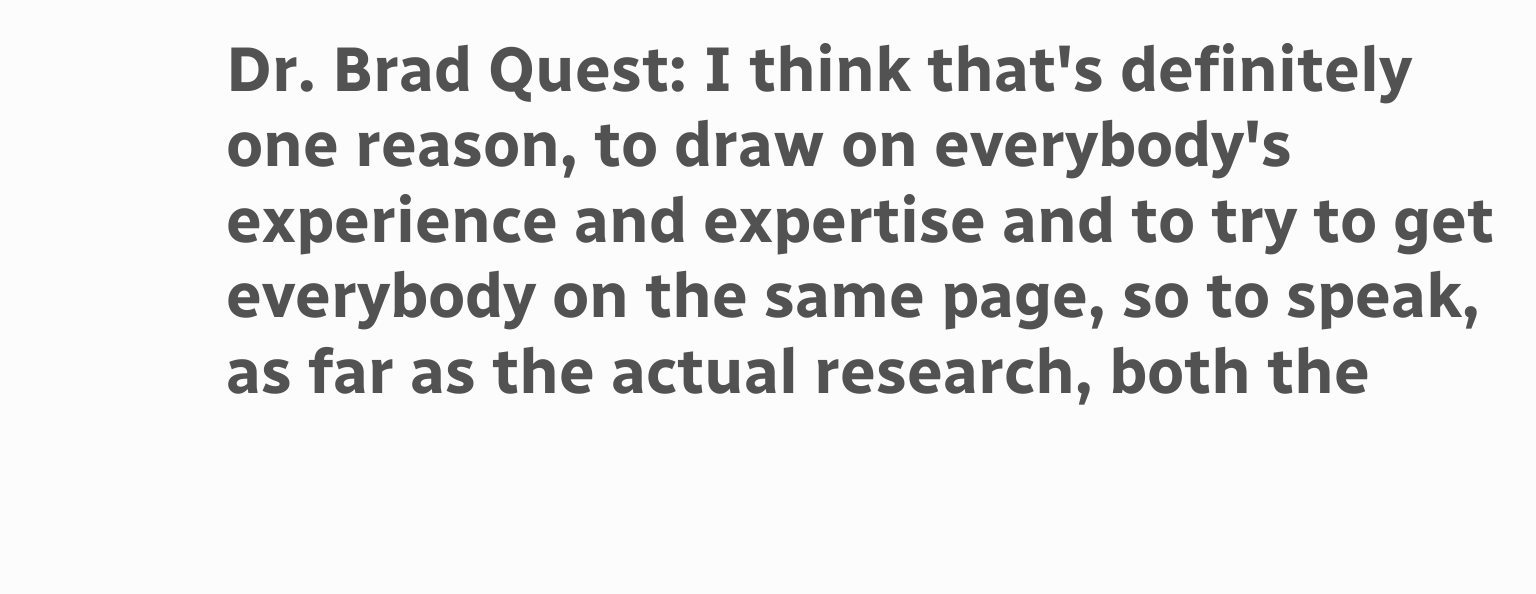Dr. Brad Quest: I think that's definitely one reason, to draw on everybody's experience and expertise and to try to get everybody on the same page, so to speak, as far as the actual research, both the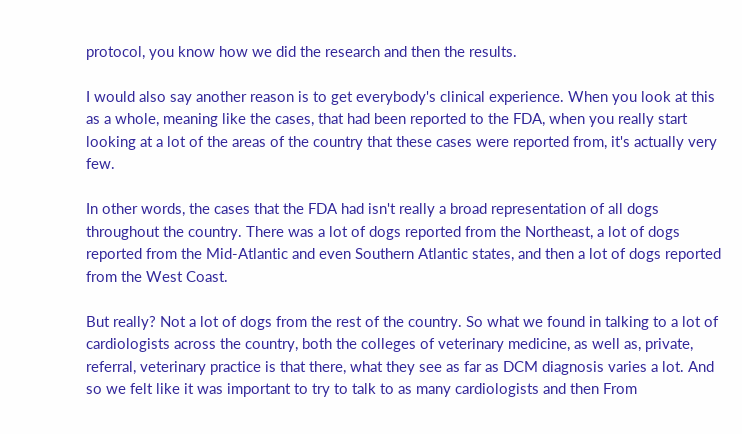protocol, you know how we did the research and then the results.

I would also say another reason is to get everybody's clinical experience. When you look at this as a whole, meaning like the cases, that had been reported to the FDA, when you really start looking at a lot of the areas of the country that these cases were reported from, it's actually very few.

In other words, the cases that the FDA had isn't really a broad representation of all dogs throughout the country. There was a lot of dogs reported from the Northeast, a lot of dogs reported from the Mid-Atlantic and even Southern Atlantic states, and then a lot of dogs reported from the West Coast.

But really? Not a lot of dogs from the rest of the country. So what we found in talking to a lot of cardiologists across the country, both the colleges of veterinary medicine, as well as, private, referral, veterinary practice is that there, what they see as far as DCM diagnosis varies a lot. And so we felt like it was important to try to talk to as many cardiologists and then From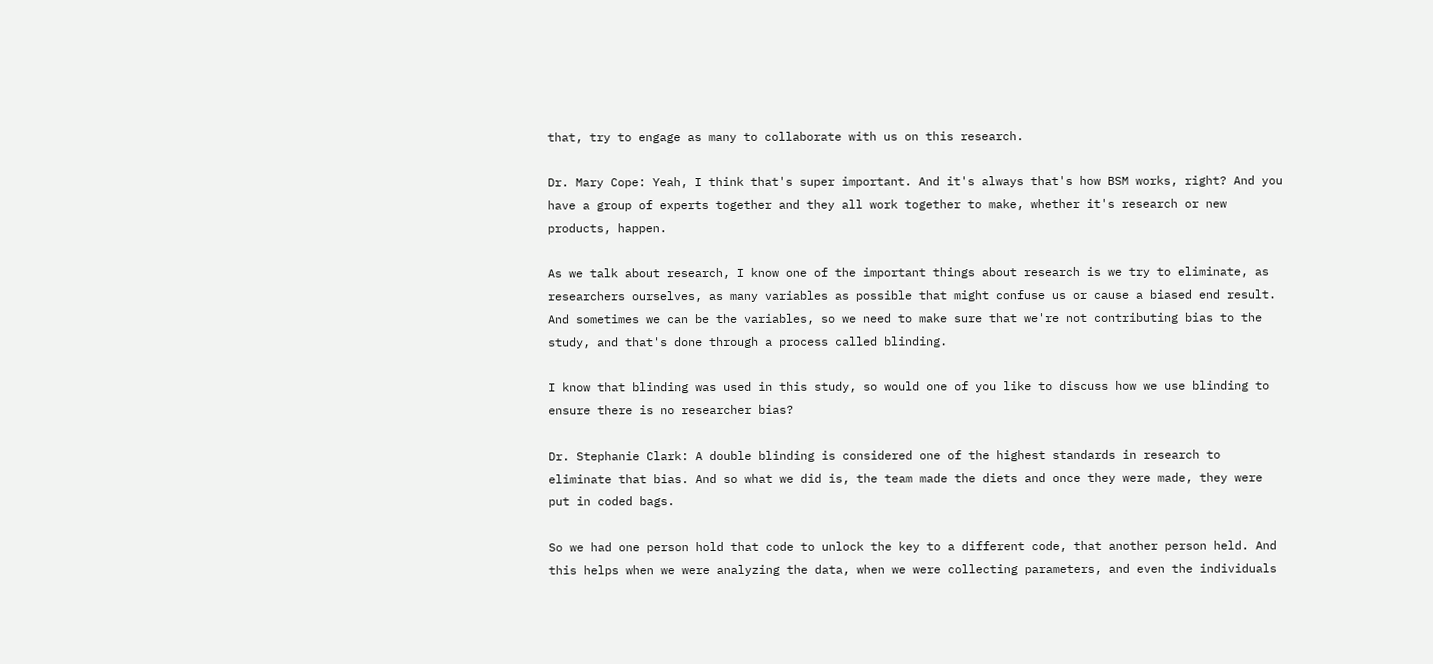that, try to engage as many to collaborate with us on this research.

Dr. Mary Cope: Yeah, I think that's super important. And it's always that's how BSM works, right? And you have a group of experts together and they all work together to make, whether it's research or new products, happen.

As we talk about research, I know one of the important things about research is we try to eliminate, as researchers ourselves, as many variables as possible that might confuse us or cause a biased end result. And sometimes we can be the variables, so we need to make sure that we're not contributing bias to the study, and that's done through a process called blinding.

I know that blinding was used in this study, so would one of you like to discuss how we use blinding to ensure there is no researcher bias?

Dr. Stephanie Clark: A double blinding is considered one of the highest standards in research to eliminate that bias. And so what we did is, the team made the diets and once they were made, they were put in coded bags.

So we had one person hold that code to unlock the key to a different code, that another person held. And this helps when we were analyzing the data, when we were collecting parameters, and even the individuals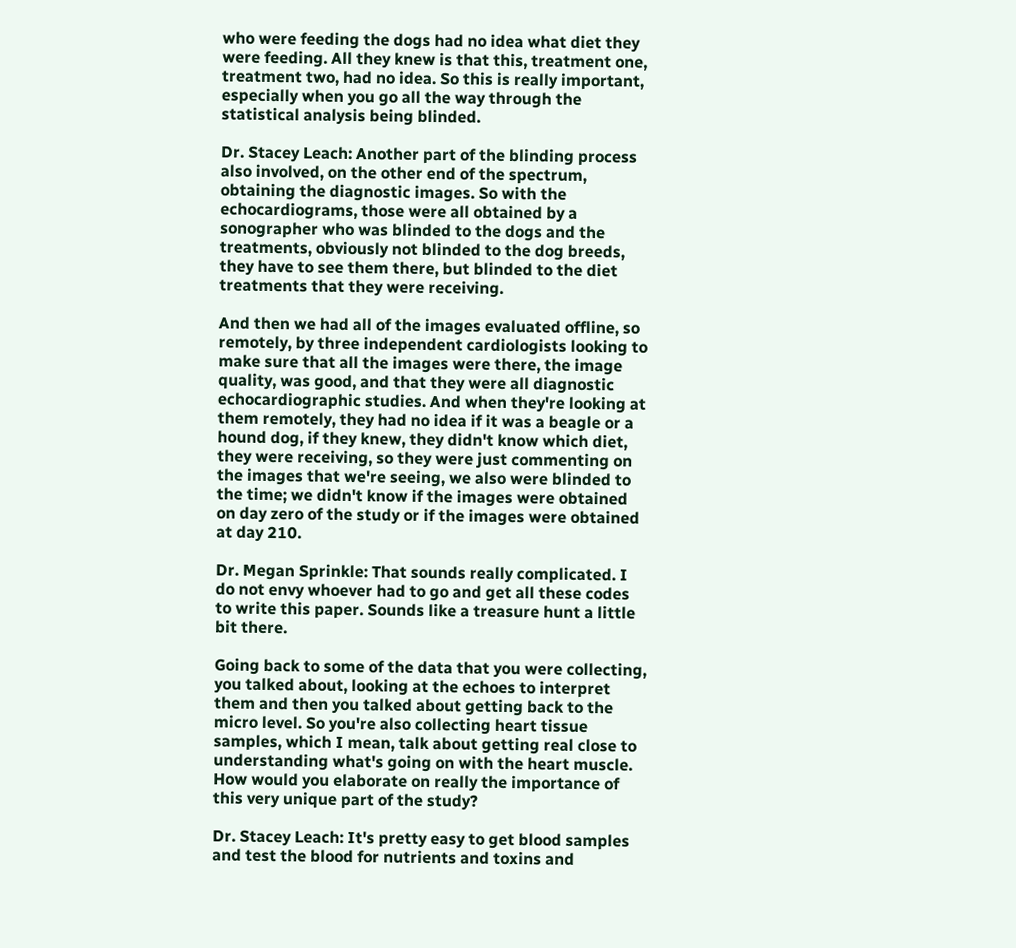who were feeding the dogs had no idea what diet they were feeding. All they knew is that this, treatment one, treatment two, had no idea. So this is really important, especially when you go all the way through the statistical analysis being blinded.

Dr. Stacey Leach: Another part of the blinding process also involved, on the other end of the spectrum, obtaining the diagnostic images. So with the echocardiograms, those were all obtained by a sonographer who was blinded to the dogs and the treatments, obviously not blinded to the dog breeds, they have to see them there, but blinded to the diet treatments that they were receiving.

And then we had all of the images evaluated offline, so remotely, by three independent cardiologists looking to make sure that all the images were there, the image quality, was good, and that they were all diagnostic echocardiographic studies. And when they're looking at them remotely, they had no idea if it was a beagle or a hound dog, if they knew, they didn't know which diet, they were receiving, so they were just commenting on the images that we're seeing, we also were blinded to the time; we didn't know if the images were obtained on day zero of the study or if the images were obtained at day 210.

Dr. Megan Sprinkle: That sounds really complicated. I do not envy whoever had to go and get all these codes to write this paper. Sounds like a treasure hunt a little bit there.

Going back to some of the data that you were collecting, you talked about, looking at the echoes to interpret them and then you talked about getting back to the micro level. So you're also collecting heart tissue samples, which I mean, talk about getting real close to understanding what's going on with the heart muscle. How would you elaborate on really the importance of this very unique part of the study?

Dr. Stacey Leach: It's pretty easy to get blood samples and test the blood for nutrients and toxins and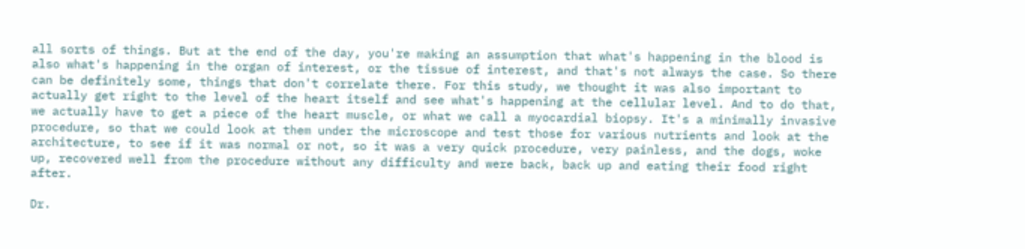all sorts of things. But at the end of the day, you're making an assumption that what's happening in the blood is also what's happening in the organ of interest, or the tissue of interest, and that's not always the case. So there can be definitely some, things that don't correlate there. For this study, we thought it was also important to actually get right to the level of the heart itself and see what's happening at the cellular level. And to do that, we actually have to get a piece of the heart muscle, or what we call a myocardial biopsy. It's a minimally invasive procedure, so that we could look at them under the microscope and test those for various nutrients and look at the architecture, to see if it was normal or not, so it was a very quick procedure, very painless, and the dogs, woke up, recovered well from the procedure without any difficulty and were back, back up and eating their food right after.

Dr.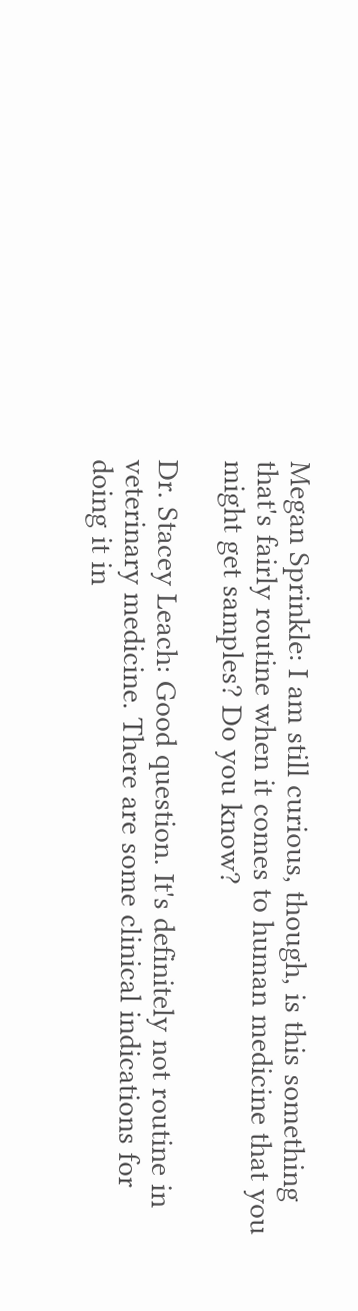Megan Sprinkle: I am still curious, though, is this something that's fairly routine when it comes to human medicine that you might get samples? Do you know?

Dr. Stacey Leach: Good question. It's definitely not routine in veterinary medicine. There are some clinical indications for doing it in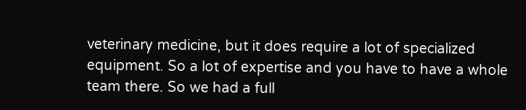veterinary medicine, but it does require a lot of specialized equipment. So a lot of expertise and you have to have a whole team there. So we had a full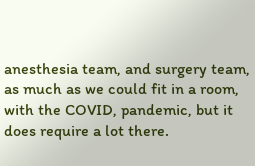anesthesia team, and surgery team, as much as we could fit in a room, with the COVID, pandemic, but it does require a lot there.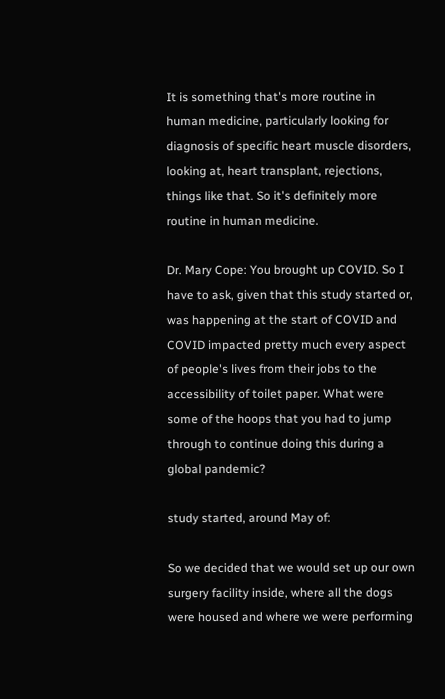It is something that's more routine in human medicine, particularly looking for diagnosis of specific heart muscle disorders, looking at, heart transplant, rejections, things like that. So it's definitely more routine in human medicine.

Dr. Mary Cope: You brought up COVID. So I have to ask, given that this study started or, was happening at the start of COVID and COVID impacted pretty much every aspect of people's lives from their jobs to the accessibility of toilet paper. What were some of the hoops that you had to jump through to continue doing this during a global pandemic?

study started, around May of:

So we decided that we would set up our own surgery facility inside, where all the dogs were housed and where we were performing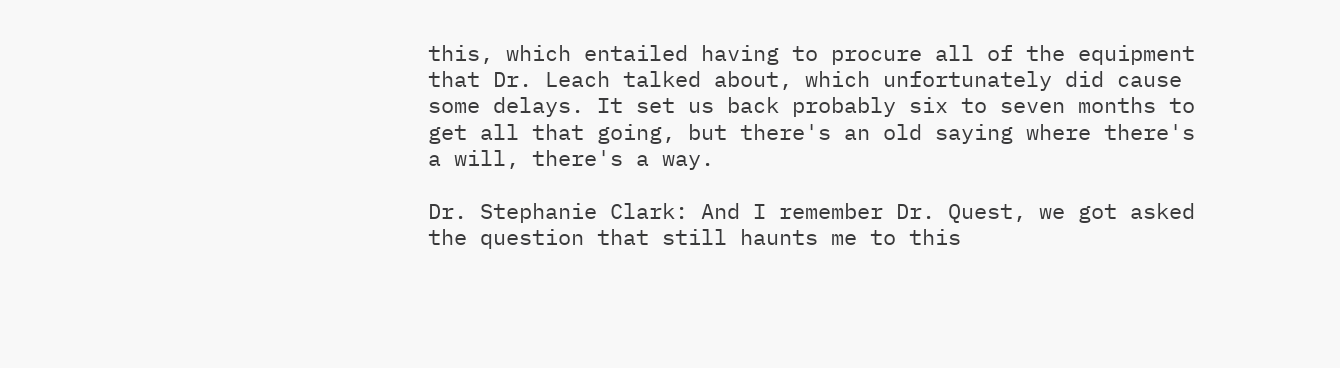this, which entailed having to procure all of the equipment that Dr. Leach talked about, which unfortunately did cause some delays. It set us back probably six to seven months to get all that going, but there's an old saying where there's a will, there's a way.

Dr. Stephanie Clark: And I remember Dr. Quest, we got asked the question that still haunts me to this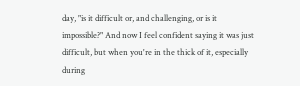day, "is it difficult or, and challenging, or is it impossible?" And now I feel confident saying it was just difficult, but when you're in the thick of it, especially during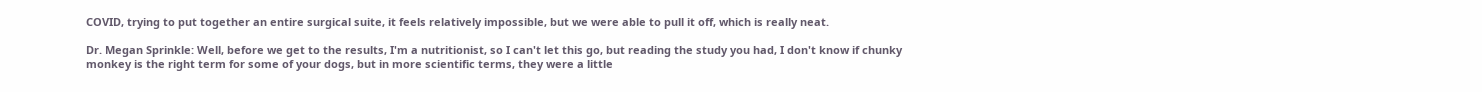COVID, trying to put together an entire surgical suite, it feels relatively impossible, but we were able to pull it off, which is really neat.

Dr. Megan Sprinkle: Well, before we get to the results, I'm a nutritionist, so I can't let this go, but reading the study you had, I don't know if chunky monkey is the right term for some of your dogs, but in more scientific terms, they were a little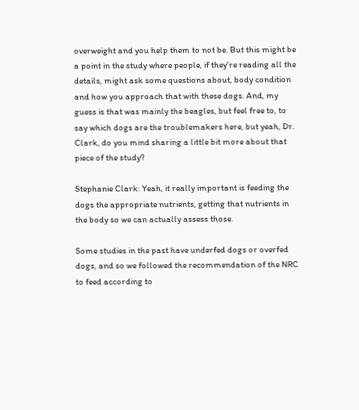overweight and you help them to not be. But this might be a point in the study where people, if they're reading all the details, might ask some questions about, body condition and how you approach that with these dogs. And, my guess is that was mainly the beagles, but feel free to, to say which dogs are the troublemakers here, but yeah, Dr. Clark, do you mind sharing a little bit more about that piece of the study?

Stephanie Clark: Yeah, it really important is feeding the dogs the appropriate nutrients, getting that nutrients in the body so we can actually assess those.

Some studies in the past have underfed dogs or overfed dogs, and so we followed the recommendation of the NRC to feed according to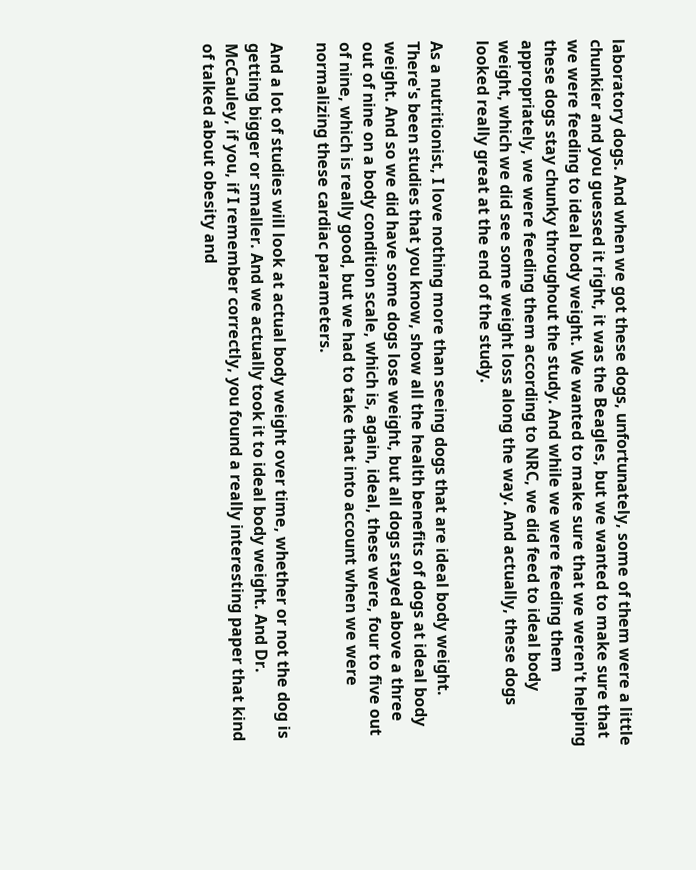laboratory dogs. And when we got these dogs, unfortunately, some of them were a little chunkier and you guessed it right, it was the Beagles, but we wanted to make sure that we were feeding to ideal body weight. We wanted to make sure that we weren't helping these dogs stay chunky throughout the study. And while we were feeding them appropriately, we were feeding them according to NRC, we did feed to ideal body weight, which we did see some weight loss along the way. And actually, these dogs looked really great at the end of the study.

As a nutritionist, I love nothing more than seeing dogs that are ideal body weight. There's been studies that you know, show all the health benefits of dogs at ideal body weight. And so we did have some dogs lose weight, but all dogs stayed above a three out of nine on a body condition scale, which is, again, ideal, these were, four to five out of nine, which is really good, but we had to take that into account when we were normalizing these cardiac parameters.

And a lot of studies will look at actual body weight over time, whether or not the dog is getting bigger or smaller. And we actually took it to ideal body weight. And Dr. McCauley, if you, if I remember correctly, you found a really interesting paper that kind of talked about obesity and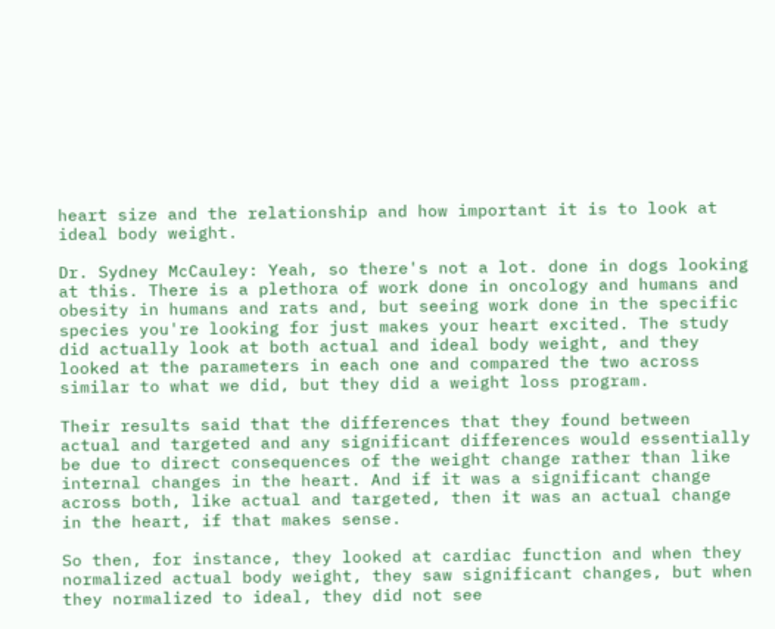heart size and the relationship and how important it is to look at ideal body weight.

Dr. Sydney McCauley: Yeah, so there's not a lot. done in dogs looking at this. There is a plethora of work done in oncology and humans and obesity in humans and rats and, but seeing work done in the specific species you're looking for just makes your heart excited. The study did actually look at both actual and ideal body weight, and they looked at the parameters in each one and compared the two across similar to what we did, but they did a weight loss program.

Their results said that the differences that they found between actual and targeted and any significant differences would essentially be due to direct consequences of the weight change rather than like internal changes in the heart. And if it was a significant change across both, like actual and targeted, then it was an actual change in the heart, if that makes sense.

So then, for instance, they looked at cardiac function and when they normalized actual body weight, they saw significant changes, but when they normalized to ideal, they did not see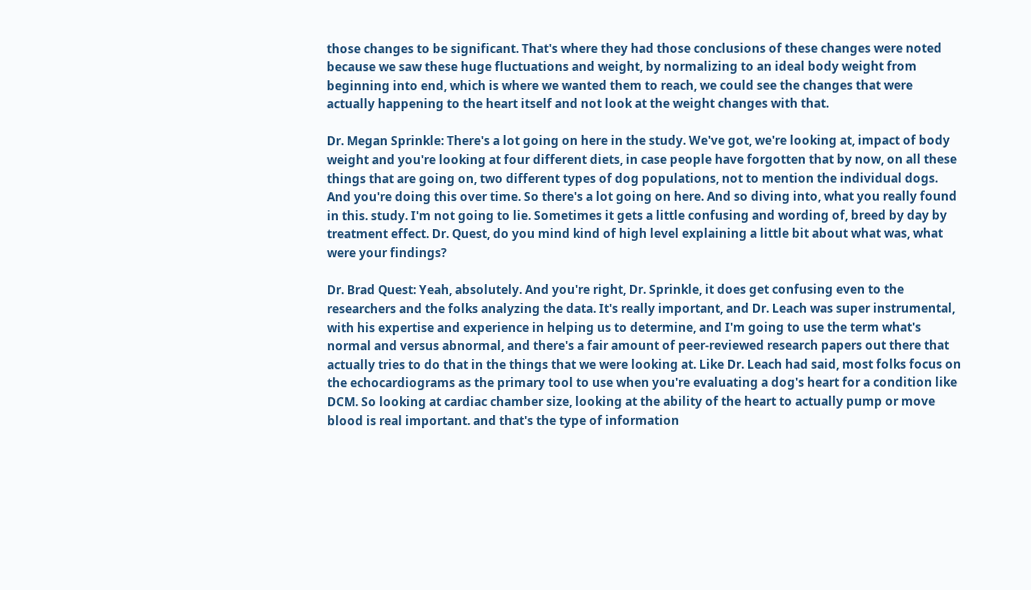those changes to be significant. That's where they had those conclusions of these changes were noted because we saw these huge fluctuations and weight, by normalizing to an ideal body weight from beginning into end, which is where we wanted them to reach, we could see the changes that were actually happening to the heart itself and not look at the weight changes with that.

Dr. Megan Sprinkle: There's a lot going on here in the study. We've got, we're looking at, impact of body weight and you're looking at four different diets, in case people have forgotten that by now, on all these things that are going on, two different types of dog populations, not to mention the individual dogs. And you're doing this over time. So there's a lot going on here. And so diving into, what you really found in this. study. I'm not going to lie. Sometimes it gets a little confusing and wording of, breed by day by treatment effect. Dr. Quest, do you mind kind of high level explaining a little bit about what was, what were your findings?

Dr. Brad Quest: Yeah, absolutely. And you're right, Dr. Sprinkle, it does get confusing even to the researchers and the folks analyzing the data. It's really important, and Dr. Leach was super instrumental, with his expertise and experience in helping us to determine, and I'm going to use the term what's normal and versus abnormal, and there's a fair amount of peer-reviewed research papers out there that actually tries to do that in the things that we were looking at. Like Dr. Leach had said, most folks focus on the echocardiograms as the primary tool to use when you're evaluating a dog's heart for a condition like DCM. So looking at cardiac chamber size, looking at the ability of the heart to actually pump or move blood is real important. and that's the type of information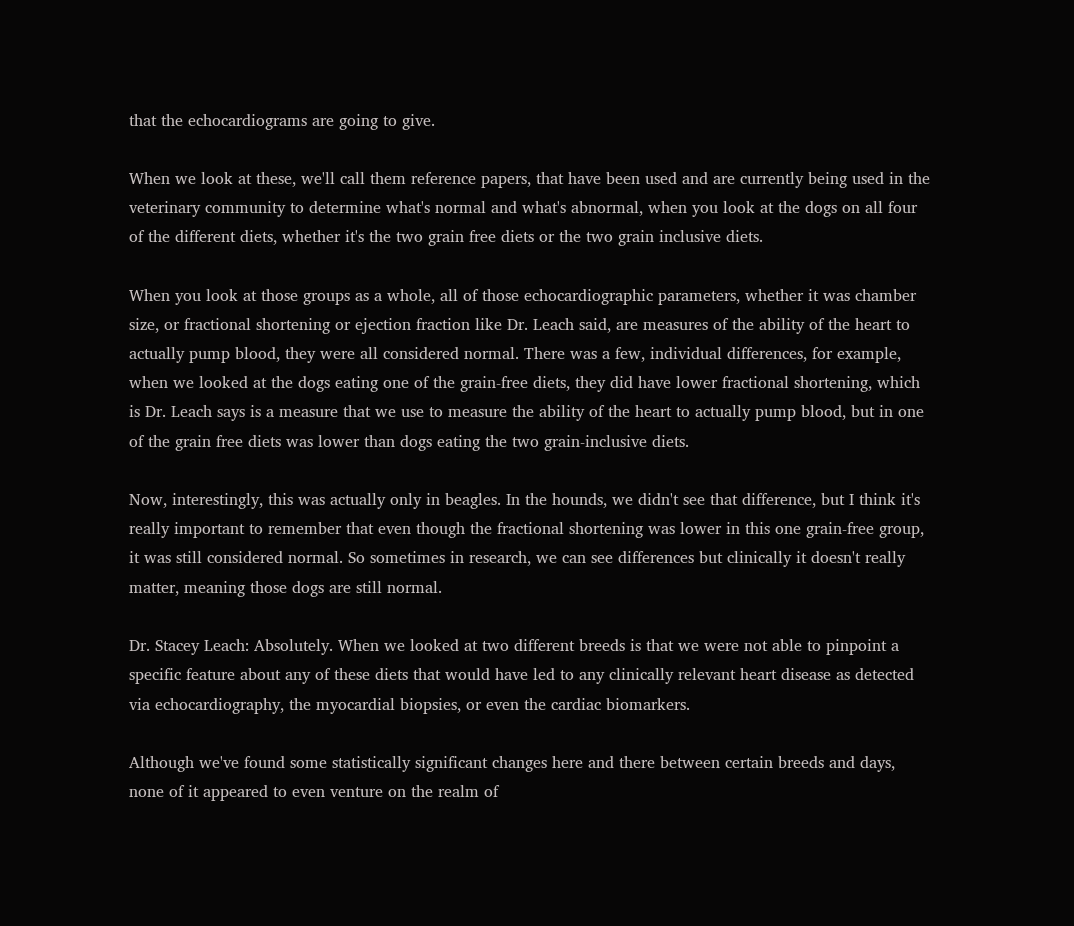that the echocardiograms are going to give.

When we look at these, we'll call them reference papers, that have been used and are currently being used in the veterinary community to determine what's normal and what's abnormal, when you look at the dogs on all four of the different diets, whether it's the two grain free diets or the two grain inclusive diets.

When you look at those groups as a whole, all of those echocardiographic parameters, whether it was chamber size, or fractional shortening or ejection fraction like Dr. Leach said, are measures of the ability of the heart to actually pump blood, they were all considered normal. There was a few, individual differences, for example, when we looked at the dogs eating one of the grain-free diets, they did have lower fractional shortening, which is Dr. Leach says is a measure that we use to measure the ability of the heart to actually pump blood, but in one of the grain free diets was lower than dogs eating the two grain-inclusive diets.

Now, interestingly, this was actually only in beagles. In the hounds, we didn't see that difference, but I think it's really important to remember that even though the fractional shortening was lower in this one grain-free group, it was still considered normal. So sometimes in research, we can see differences but clinically it doesn't really matter, meaning those dogs are still normal.

Dr. Stacey Leach: Absolutely. When we looked at two different breeds is that we were not able to pinpoint a specific feature about any of these diets that would have led to any clinically relevant heart disease as detected via echocardiography, the myocardial biopsies, or even the cardiac biomarkers.

Although we've found some statistically significant changes here and there between certain breeds and days, none of it appeared to even venture on the realm of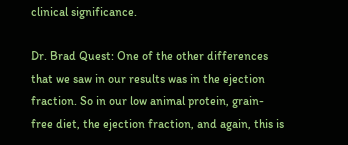clinical significance.

Dr. Brad Quest: One of the other differences that we saw in our results was in the ejection fraction. So in our low animal protein, grain-free diet, the ejection fraction, and again, this is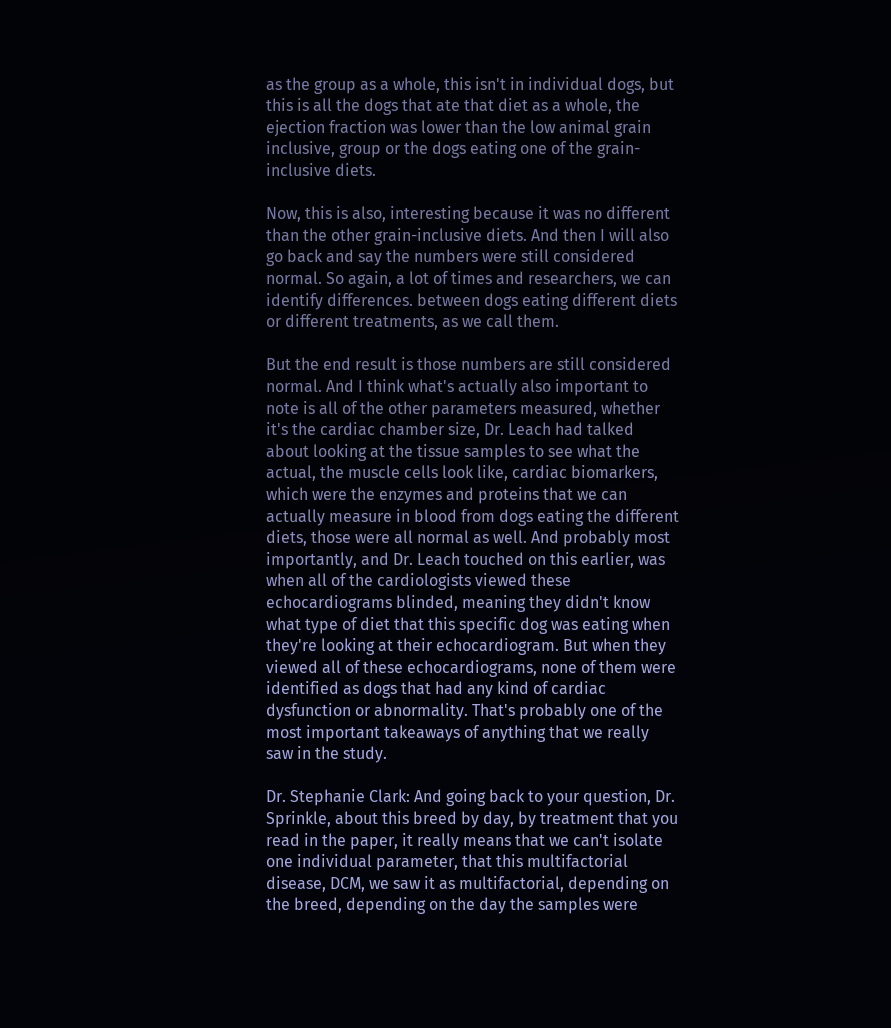as the group as a whole, this isn't in individual dogs, but this is all the dogs that ate that diet as a whole, the ejection fraction was lower than the low animal grain inclusive, group or the dogs eating one of the grain-inclusive diets.

Now, this is also, interesting because it was no different than the other grain-inclusive diets. And then I will also go back and say the numbers were still considered normal. So again, a lot of times and researchers, we can identify differences. between dogs eating different diets or different treatments, as we call them.

But the end result is those numbers are still considered normal. And I think what's actually also important to note is all of the other parameters measured, whether it's the cardiac chamber size, Dr. Leach had talked about looking at the tissue samples to see what the actual, the muscle cells look like, cardiac biomarkers, which were the enzymes and proteins that we can actually measure in blood from dogs eating the different diets, those were all normal as well. And probably most importantly, and Dr. Leach touched on this earlier, was when all of the cardiologists viewed these echocardiograms blinded, meaning they didn't know what type of diet that this specific dog was eating when they're looking at their echocardiogram. But when they viewed all of these echocardiograms, none of them were identified as dogs that had any kind of cardiac dysfunction or abnormality. That's probably one of the most important takeaways of anything that we really saw in the study.

Dr. Stephanie Clark: And going back to your question, Dr. Sprinkle, about this breed by day, by treatment that you read in the paper, it really means that we can't isolate one individual parameter, that this multifactorial disease, DCM, we saw it as multifactorial, depending on the breed, depending on the day the samples were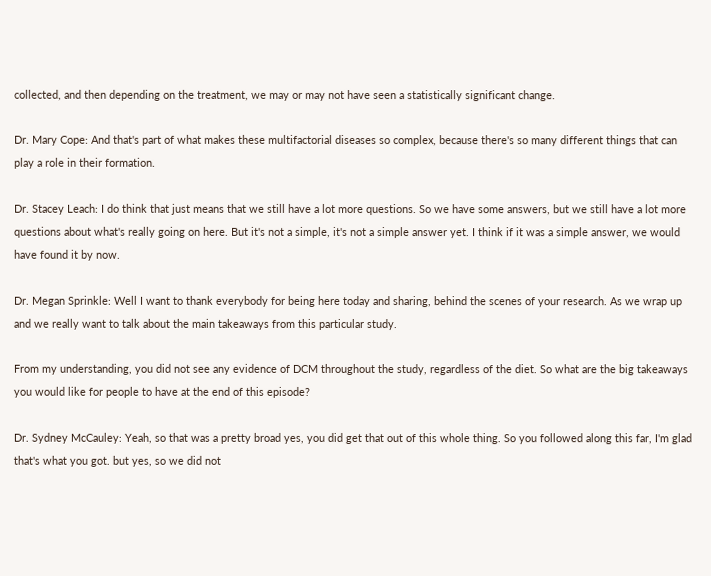collected, and then depending on the treatment, we may or may not have seen a statistically significant change.

Dr. Mary Cope: And that's part of what makes these multifactorial diseases so complex, because there's so many different things that can play a role in their formation.

Dr. Stacey Leach: I do think that just means that we still have a lot more questions. So we have some answers, but we still have a lot more questions about what's really going on here. But it's not a simple, it's not a simple answer yet. I think if it was a simple answer, we would have found it by now.

Dr. Megan Sprinkle: Well I want to thank everybody for being here today and sharing, behind the scenes of your research. As we wrap up and we really want to talk about the main takeaways from this particular study.

From my understanding, you did not see any evidence of DCM throughout the study, regardless of the diet. So what are the big takeaways you would like for people to have at the end of this episode?

Dr. Sydney McCauley: Yeah, so that was a pretty broad yes, you did get that out of this whole thing. So you followed along this far, I'm glad that's what you got. but yes, so we did not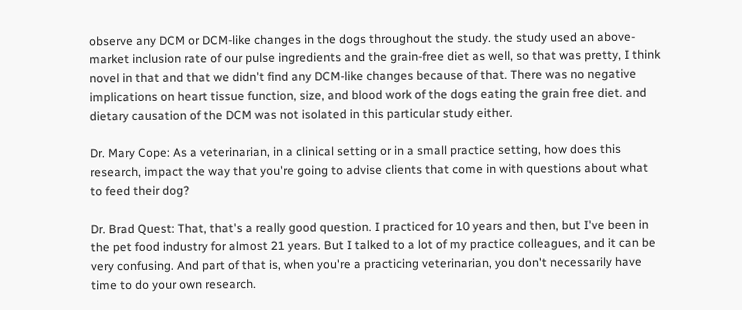observe any DCM or DCM-like changes in the dogs throughout the study. the study used an above-market inclusion rate of our pulse ingredients and the grain-free diet as well, so that was pretty, I think novel in that and that we didn't find any DCM-like changes because of that. There was no negative implications on heart tissue function, size, and blood work of the dogs eating the grain free diet. and dietary causation of the DCM was not isolated in this particular study either.

Dr. Mary Cope: As a veterinarian, in a clinical setting or in a small practice setting, how does this research, impact the way that you're going to advise clients that come in with questions about what to feed their dog?

Dr. Brad Quest: That, that's a really good question. I practiced for 10 years and then, but I've been in the pet food industry for almost 21 years. But I talked to a lot of my practice colleagues, and it can be very confusing. And part of that is, when you're a practicing veterinarian, you don't necessarily have time to do your own research.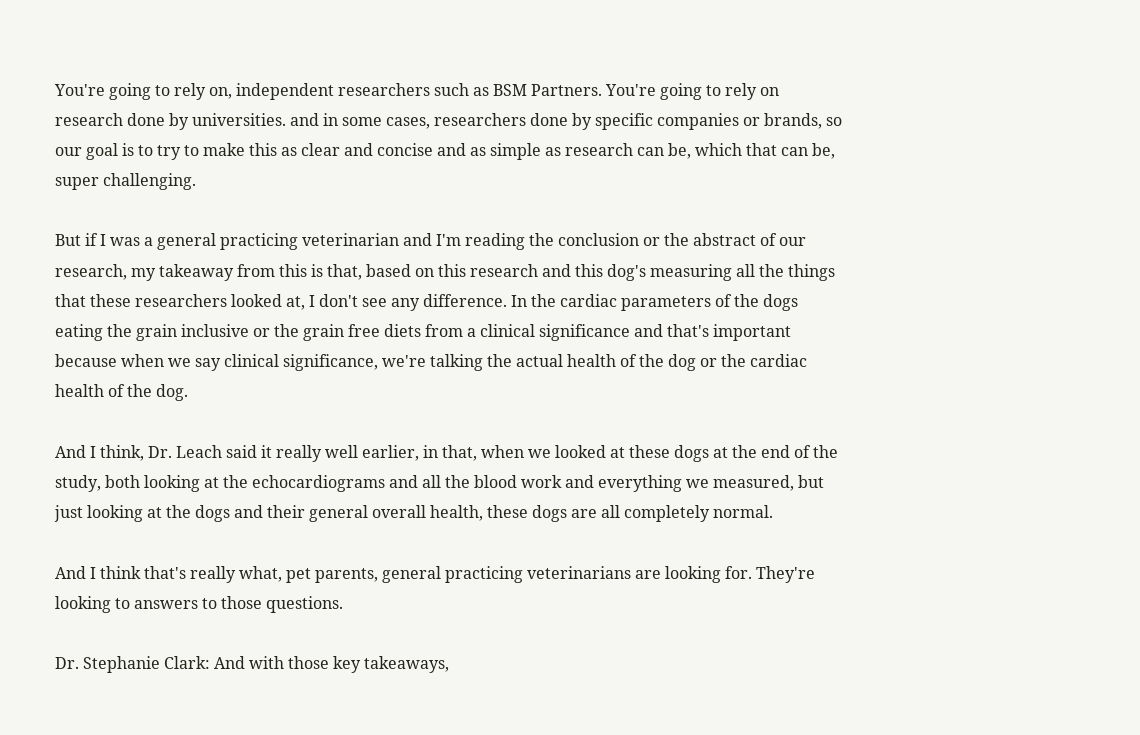You're going to rely on, independent researchers such as BSM Partners. You're going to rely on research done by universities. and in some cases, researchers done by specific companies or brands, so our goal is to try to make this as clear and concise and as simple as research can be, which that can be, super challenging.

But if I was a general practicing veterinarian and I'm reading the conclusion or the abstract of our research, my takeaway from this is that, based on this research and this dog's measuring all the things that these researchers looked at, I don't see any difference. In the cardiac parameters of the dogs eating the grain inclusive or the grain free diets from a clinical significance and that's important because when we say clinical significance, we're talking the actual health of the dog or the cardiac health of the dog.

And I think, Dr. Leach said it really well earlier, in that, when we looked at these dogs at the end of the study, both looking at the echocardiograms and all the blood work and everything we measured, but just looking at the dogs and their general overall health, these dogs are all completely normal.

And I think that's really what, pet parents, general practicing veterinarians are looking for. They're looking to answers to those questions.

Dr. Stephanie Clark: And with those key takeaways,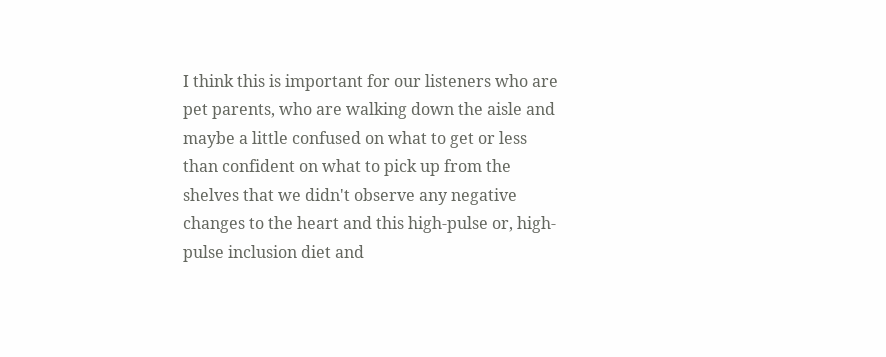I think this is important for our listeners who are pet parents, who are walking down the aisle and maybe a little confused on what to get or less than confident on what to pick up from the shelves that we didn't observe any negative changes to the heart and this high-pulse or, high-pulse inclusion diet and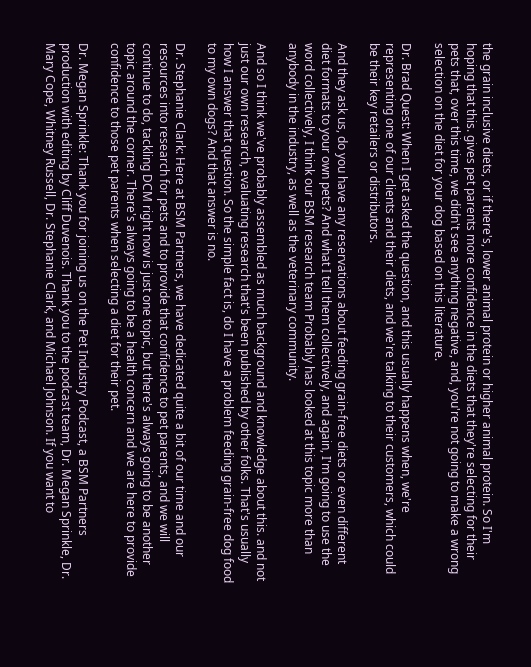the grain inclusive diets, or if there's, lower animal protein or higher animal protein. So I'm hoping that this. gives pet parents more confidence in the diets that they're selecting for their pets that, over this time, we didn't see anything negative, and, you're not going to make a wrong selection on the diet for your dog based on this literature.

Dr. Brad Quest: When I get asked the question, and this usually happens when, we're representing one of our clients and their diets, and we're talking to their customers, which could be their key retailers or distributors.

And they ask us, do you have any reservations about feeding grain-free diets or even different diet formats to your own pets? And what I tell them collectively, and again, I'm going to use the word collectively, I think our BSM research team Probably has looked at this topic more than anybody in the industry, as well as the veterinary community.

And so I think we've probably assembled as much background and knowledge about this. and not just our own research, evaluating research that's been published by other folks. That's usually how I answer that question. So the simple fact is, do I have a problem feeding grain-free dog food to my own dogs? And that answer is no.

Dr. Stephanie Clark: Here at BSM Partners, we have dedicated quite a bit of our time and our resources into research for pets and to provide that confidence to pet parents, and we will continue to do, tackling DCM right now is just one topic, but there's always going to be another topic around the corner. There's always going to be a health concern and we are here to provide confidence to those pet parents when selecting a diet for their pet.

Dr. Megan Sprinkle: Thank you for joining us on the Pet Industry Podcast, a BSM Partners production with editing by Cliff Duvenois. Thank you to the podcast team, Dr. Megan Sprinkle, Dr. Mary Cope, Whitney Russell, Dr. Stephanie Clark, and Michael Johnson. If you want to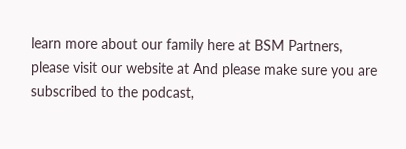learn more about our family here at BSM Partners, please visit our website at And please make sure you are subscribed to the podcast,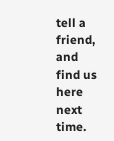tell a friend, and find us here next time.